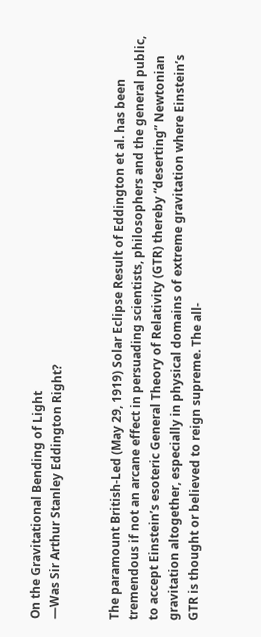On the Gravitational Bending of Light
—Was Sir Arthur Stanley Eddington Right?


The paramount British-Led (May 29, 1919) Solar Eclipse Result of Eddington et al. has been tremendous if not an arcane effect in persuading scientists, philosophers and the general public, to accept Einstein’s esoteric General Theory of Relativity (GTR) thereby “deserting” Newtonian gravitation altogether, especially in physical domains of extreme gravitation where Einstein’s GTR is thought or believed to reign supreme. The all-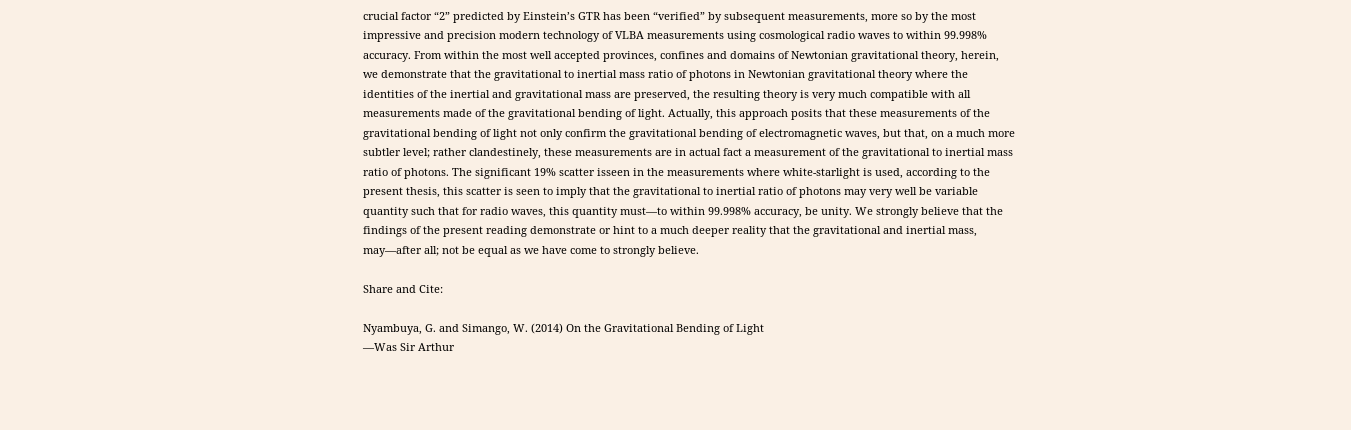crucial factor “2” predicted by Einstein’s GTR has been “verified” by subsequent measurements, more so by the most impressive and precision modern technology of VLBA measurements using cosmological radio waves to within 99.998% accuracy. From within the most well accepted provinces, confines and domains of Newtonian gravitational theory, herein, we demonstrate that the gravitational to inertial mass ratio of photons in Newtonian gravitational theory where the identities of the inertial and gravitational mass are preserved, the resulting theory is very much compatible with all measurements made of the gravitational bending of light. Actually, this approach posits that these measurements of the gravitational bending of light not only confirm the gravitational bending of electromagnetic waves, but that, on a much more subtler level; rather clandestinely, these measurements are in actual fact a measurement of the gravitational to inertial mass ratio of photons. The significant 19% scatter isseen in the measurements where white-starlight is used, according to the present thesis, this scatter is seen to imply that the gravitational to inertial ratio of photons may very well be variable quantity such that for radio waves, this quantity must—to within 99.998% accuracy, be unity. We strongly believe that the findings of the present reading demonstrate or hint to a much deeper reality that the gravitational and inertial mass, may—after all; not be equal as we have come to strongly believe.

Share and Cite:

Nyambuya, G. and Simango, W. (2014) On the Gravitational Bending of Light
—Was Sir Arthur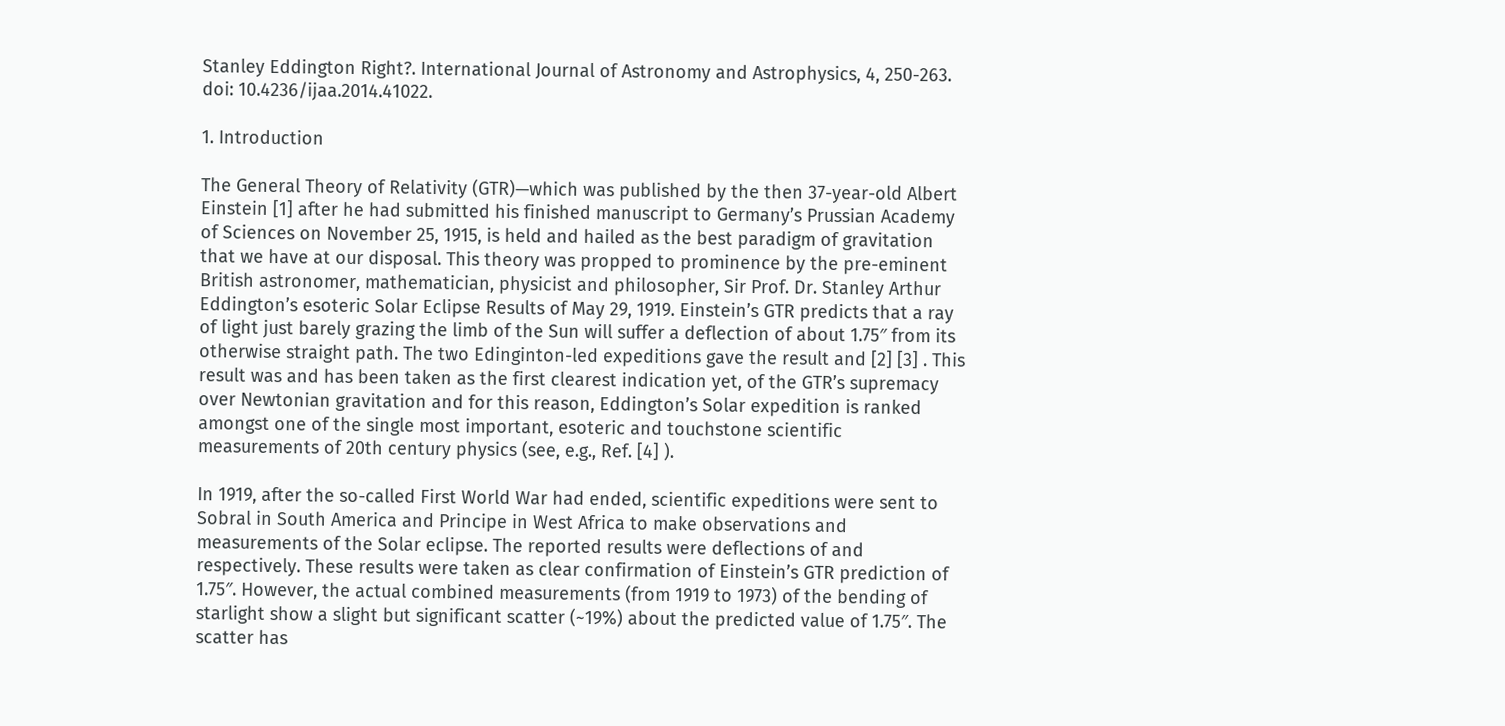Stanley Eddington Right?. International Journal of Astronomy and Astrophysics, 4, 250-263. doi: 10.4236/ijaa.2014.41022.

1. Introduction

The General Theory of Relativity (GTR)—which was published by the then 37-year-old Albert Einstein [1] after he had submitted his finished manuscript to Germany’s Prussian Academy of Sciences on November 25, 1915, is held and hailed as the best paradigm of gravitation that we have at our disposal. This theory was propped to prominence by the pre-eminent British astronomer, mathematician, physicist and philosopher, Sir Prof. Dr. Stanley Arthur Eddington’s esoteric Solar Eclipse Results of May 29, 1919. Einstein’s GTR predicts that a ray of light just barely grazing the limb of the Sun will suffer a deflection of about 1.75″ from its otherwise straight path. The two Edinginton-led expeditions gave the result and [2] [3] . This result was and has been taken as the first clearest indication yet, of the GTR’s supremacy over Newtonian gravitation and for this reason, Eddington’s Solar expedition is ranked amongst one of the single most important, esoteric and touchstone scientific measurements of 20th century physics (see, e.g., Ref. [4] ).

In 1919, after the so-called First World War had ended, scientific expeditions were sent to Sobral in South America and Principe in West Africa to make observations and measurements of the Solar eclipse. The reported results were deflections of and respectively. These results were taken as clear confirmation of Einstein’s GTR prediction of 1.75″. However, the actual combined measurements (from 1919 to 1973) of the bending of starlight show a slight but significant scatter (~19%) about the predicted value of 1.75″. The scatter has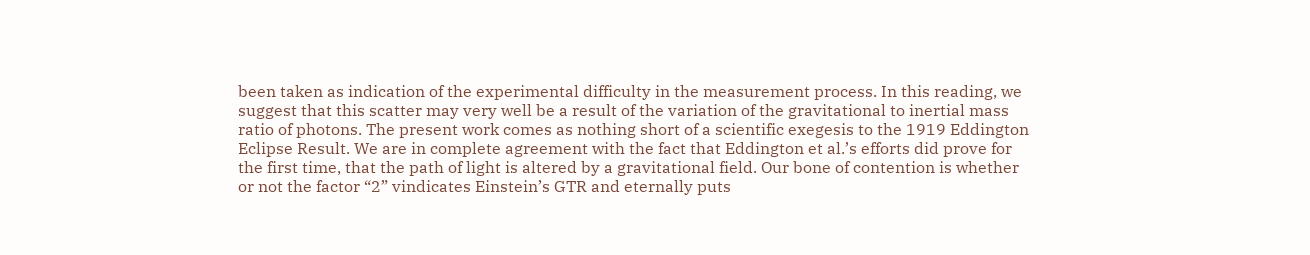been taken as indication of the experimental difficulty in the measurement process. In this reading, we suggest that this scatter may very well be a result of the variation of the gravitational to inertial mass ratio of photons. The present work comes as nothing short of a scientific exegesis to the 1919 Eddington Eclipse Result. We are in complete agreement with the fact that Eddington et al.’s efforts did prove for the first time, that the path of light is altered by a gravitational field. Our bone of contention is whether or not the factor “2” vindicates Einstein’s GTR and eternally puts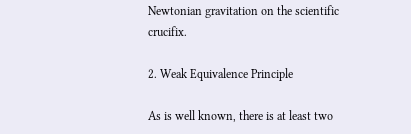Newtonian gravitation on the scientific crucifix.

2. Weak Equivalence Principle

As is well known, there is at least two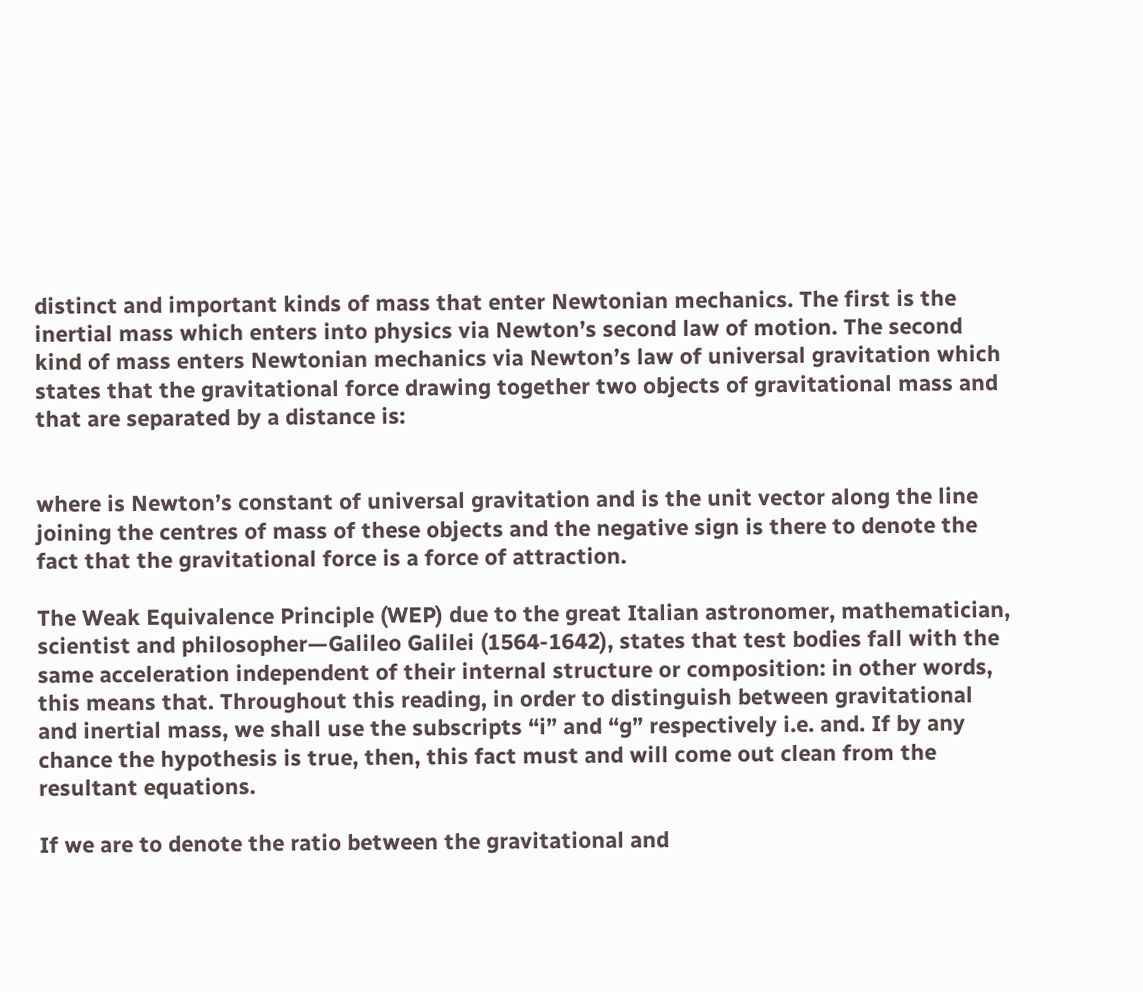distinct and important kinds of mass that enter Newtonian mechanics. The first is the inertial mass which enters into physics via Newton’s second law of motion. The second kind of mass enters Newtonian mechanics via Newton’s law of universal gravitation which states that the gravitational force drawing together two objects of gravitational mass and that are separated by a distance is:


where is Newton’s constant of universal gravitation and is the unit vector along the line joining the centres of mass of these objects and the negative sign is there to denote the fact that the gravitational force is a force of attraction.

The Weak Equivalence Principle (WEP) due to the great Italian astronomer, mathematician, scientist and philosopher—Galileo Galilei (1564-1642), states that test bodies fall with the same acceleration independent of their internal structure or composition: in other words, this means that. Throughout this reading, in order to distinguish between gravitational and inertial mass, we shall use the subscripts “i” and “g” respectively i.e. and. If by any chance the hypothesis is true, then, this fact must and will come out clean from the resultant equations.

If we are to denote the ratio between the gravitational and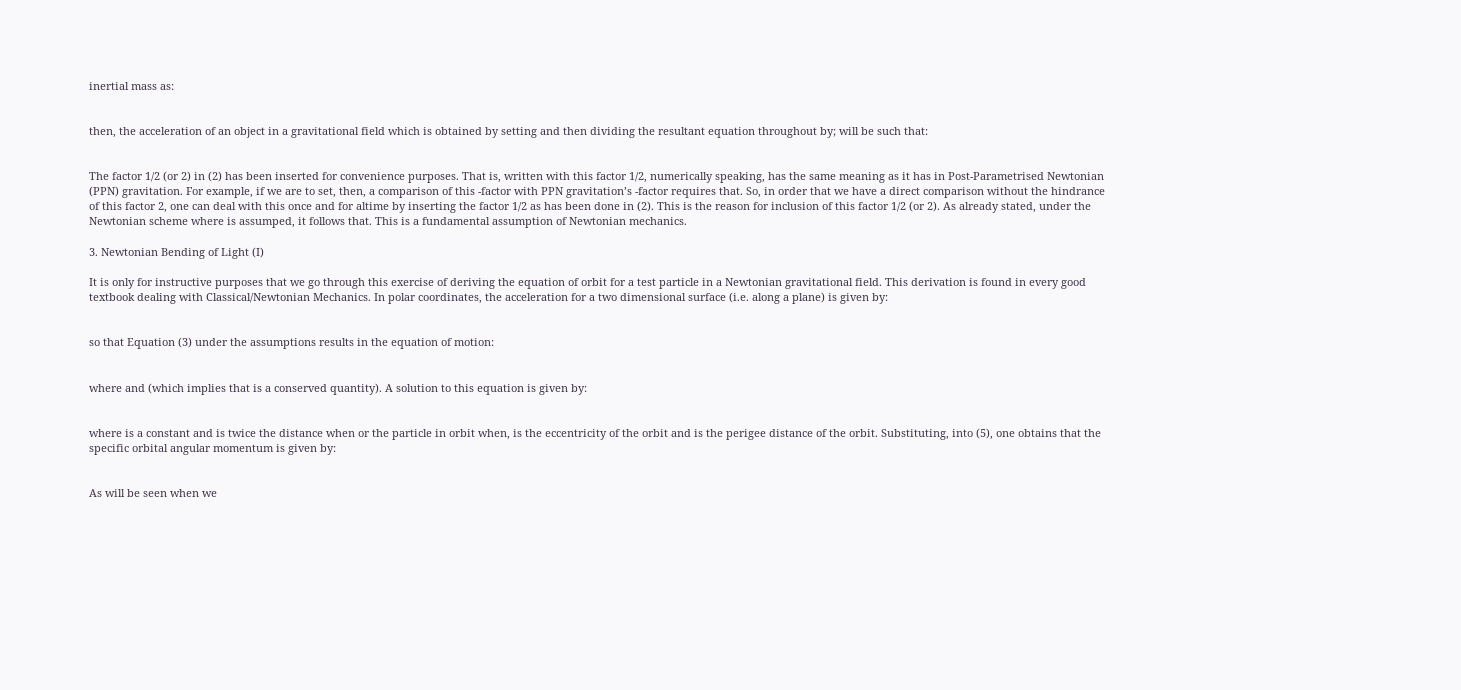inertial mass as:


then, the acceleration of an object in a gravitational field which is obtained by setting and then dividing the resultant equation throughout by; will be such that:


The factor 1/2 (or 2) in (2) has been inserted for convenience purposes. That is, written with this factor 1/2, numerically speaking, has the same meaning as it has in Post-Parametrised Newtonian (PPN) gravitation. For example, if we are to set, then, a comparison of this -factor with PPN gravitation’s -factor requires that. So, in order that we have a direct comparison without the hindrance of this factor 2, one can deal with this once and for altime by inserting the factor 1/2 as has been done in (2). This is the reason for inclusion of this factor 1/2 (or 2). As already stated, under the Newtonian scheme where is assumped, it follows that. This is a fundamental assumption of Newtonian mechanics.

3. Newtonian Bending of Light (I)

It is only for instructive purposes that we go through this exercise of deriving the equation of orbit for a test particle in a Newtonian gravitational field. This derivation is found in every good textbook dealing with Classical/Newtonian Mechanics. In polar coordinates, the acceleration for a two dimensional surface (i.e. along a plane) is given by:


so that Equation (3) under the assumptions results in the equation of motion:


where and (which implies that is a conserved quantity). A solution to this equation is given by:


where is a constant and is twice the distance when or the particle in orbit when, is the eccentricity of the orbit and is the perigee distance of the orbit. Substituting, into (5), one obtains that the specific orbital angular momentum is given by:


As will be seen when we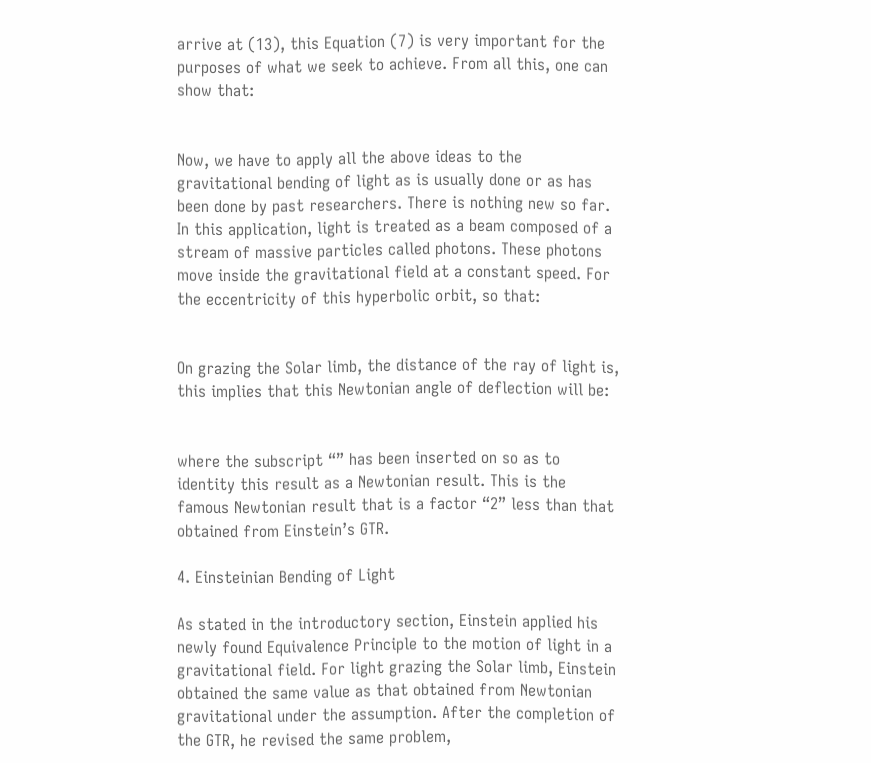arrive at (13), this Equation (7) is very important for the purposes of what we seek to achieve. From all this, one can show that:


Now, we have to apply all the above ideas to the gravitational bending of light as is usually done or as has been done by past researchers. There is nothing new so far. In this application, light is treated as a beam composed of a stream of massive particles called photons. These photons move inside the gravitational field at a constant speed. For the eccentricity of this hyperbolic orbit, so that:


On grazing the Solar limb, the distance of the ray of light is, this implies that this Newtonian angle of deflection will be:


where the subscript “” has been inserted on so as to identity this result as a Newtonian result. This is the famous Newtonian result that is a factor “2” less than that obtained from Einstein’s GTR.

4. Einsteinian Bending of Light

As stated in the introductory section, Einstein applied his newly found Equivalence Principle to the motion of light in a gravitational field. For light grazing the Solar limb, Einstein obtained the same value as that obtained from Newtonian gravitational under the assumption. After the completion of the GTR, he revised the same problem,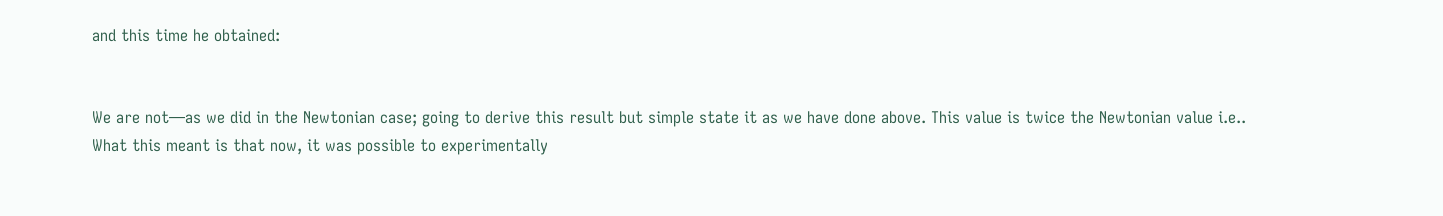and this time he obtained:


We are not—as we did in the Newtonian case; going to derive this result but simple state it as we have done above. This value is twice the Newtonian value i.e.. What this meant is that now, it was possible to experimentally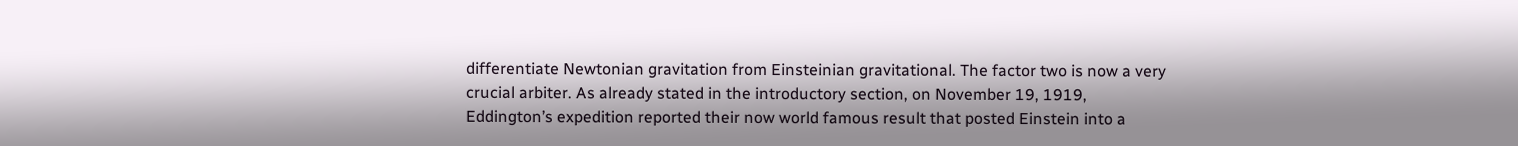differentiate Newtonian gravitation from Einsteinian gravitational. The factor two is now a very crucial arbiter. As already stated in the introductory section, on November 19, 1919, Eddington’s expedition reported their now world famous result that posted Einstein into a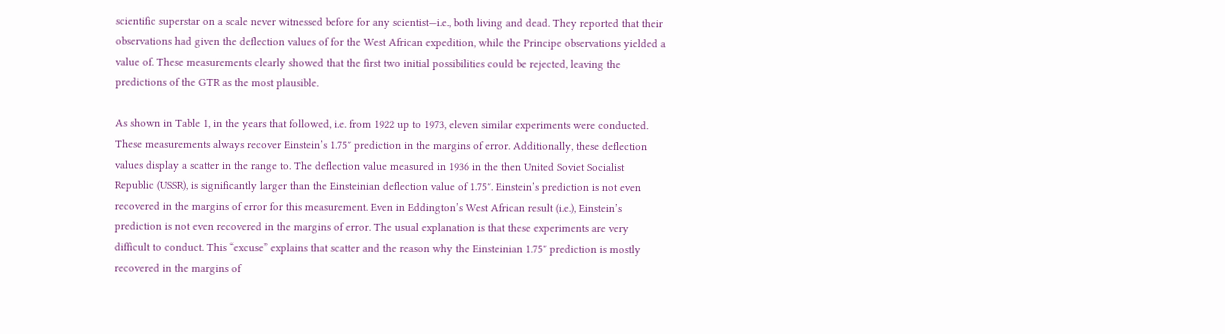scientific superstar on a scale never witnessed before for any scientist—i.e., both living and dead. They reported that their observations had given the deflection values of for the West African expedition, while the Principe observations yielded a value of. These measurements clearly showed that the first two initial possibilities could be rejected, leaving the predictions of the GTR as the most plausible.

As shown in Table 1, in the years that followed, i.e. from 1922 up to 1973, eleven similar experiments were conducted. These measurements always recover Einstein’s 1.75″ prediction in the margins of error. Additionally, these deflection values display a scatter in the range to. The deflection value measured in 1936 in the then United Soviet Socialist Republic (USSR), is significantly larger than the Einsteinian deflection value of 1.75″. Einstein’s prediction is not even recovered in the margins of error for this measurement. Even in Eddington’s West African result (i.e.), Einstein’s prediction is not even recovered in the margins of error. The usual explanation is that these experiments are very difficult to conduct. This “excuse” explains that scatter and the reason why the Einsteinian 1.75″ prediction is mostly recovered in the margins of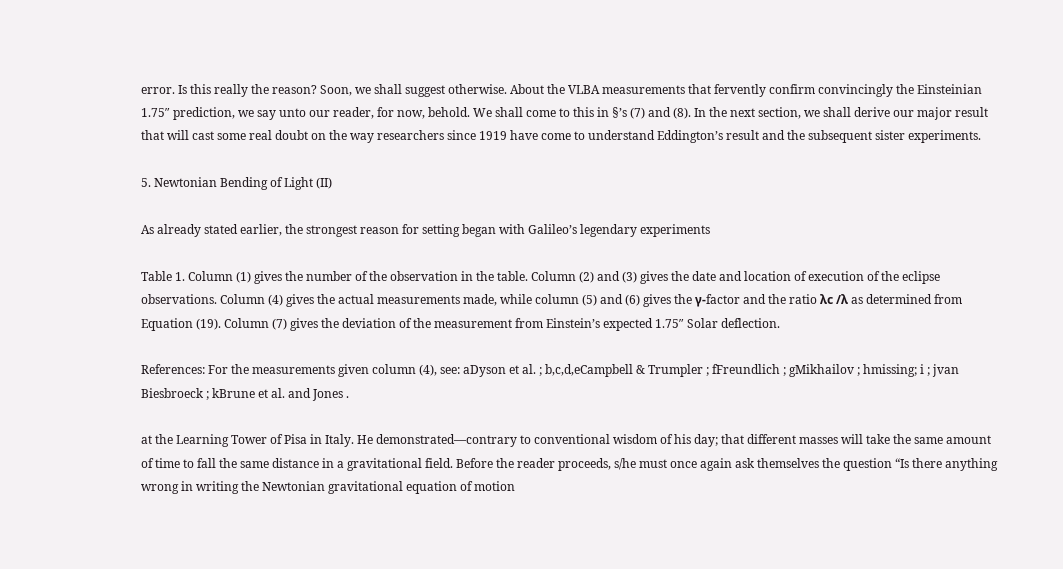error. Is this really the reason? Soon, we shall suggest otherwise. About the VLBA measurements that fervently confirm convincingly the Einsteinian 1.75″ prediction, we say unto our reader, for now, behold. We shall come to this in §’s (7) and (8). In the next section, we shall derive our major result that will cast some real doubt on the way researchers since 1919 have come to understand Eddington’s result and the subsequent sister experiments.

5. Newtonian Bending of Light (II)

As already stated earlier, the strongest reason for setting began with Galileo’s legendary experiments

Table 1. Column (1) gives the number of the observation in the table. Column (2) and (3) gives the date and location of execution of the eclipse observations. Column (4) gives the actual measurements made, while column (5) and (6) gives the γ-factor and the ratio λc /λ as determined from Equation (19). Column (7) gives the deviation of the measurement from Einstein’s expected 1.75″ Solar deflection.

References: For the measurements given column (4), see: aDyson et al. ; b,c,d,eCampbell & Trumpler ; fFreundlich ; gMikhailov ; hmissing; i ; jvan Biesbroeck ; kBrune et al. and Jones .

at the Learning Tower of Pisa in Italy. He demonstrated—contrary to conventional wisdom of his day; that different masses will take the same amount of time to fall the same distance in a gravitational field. Before the reader proceeds, s/he must once again ask themselves the question “Is there anything wrong in writing the Newtonian gravitational equation of motion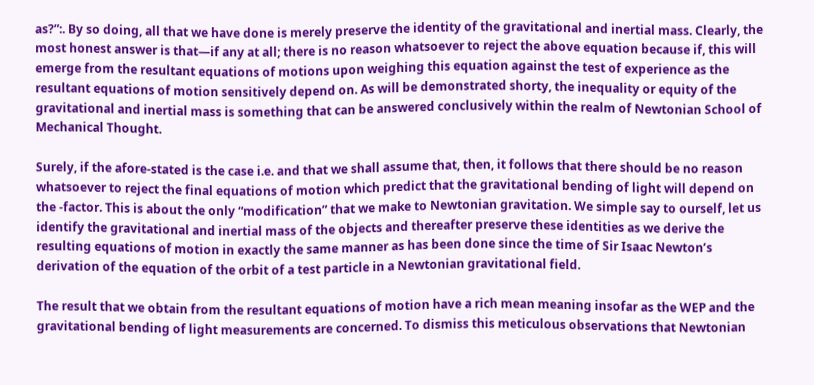as?”:. By so doing, all that we have done is merely preserve the identity of the gravitational and inertial mass. Clearly, the most honest answer is that—if any at all; there is no reason whatsoever to reject the above equation because if, this will emerge from the resultant equations of motions upon weighing this equation against the test of experience as the resultant equations of motion sensitively depend on. As will be demonstrated shorty, the inequality or equity of the gravitational and inertial mass is something that can be answered conclusively within the realm of Newtonian School of Mechanical Thought.

Surely, if the afore-stated is the case i.e. and that we shall assume that, then, it follows that there should be no reason whatsoever to reject the final equations of motion which predict that the gravitational bending of light will depend on the -factor. This is about the only “modification” that we make to Newtonian gravitation. We simple say to ourself, let us identify the gravitational and inertial mass of the objects and thereafter preserve these identities as we derive the resulting equations of motion in exactly the same manner as has been done since the time of Sir Isaac Newton’s derivation of the equation of the orbit of a test particle in a Newtonian gravitational field.

The result that we obtain from the resultant equations of motion have a rich mean meaning insofar as the WEP and the gravitational bending of light measurements are concerned. To dismiss this meticulous observations that Newtonian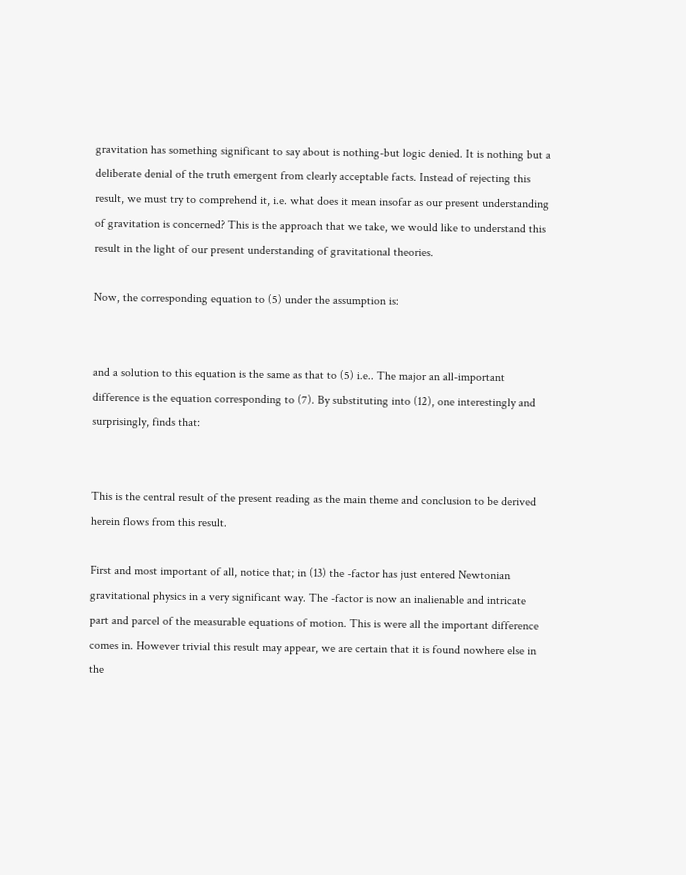gravitation has something significant to say about is nothing-but logic denied. It is nothing but a deliberate denial of the truth emergent from clearly acceptable facts. Instead of rejecting this result, we must try to comprehend it, i.e. what does it mean insofar as our present understanding of gravitation is concerned? This is the approach that we take, we would like to understand this result in the light of our present understanding of gravitational theories.

Now, the corresponding equation to (5) under the assumption is:


and a solution to this equation is the same as that to (5) i.e.. The major an all-important difference is the equation corresponding to (7). By substituting into (12), one interestingly and surprisingly, finds that:


This is the central result of the present reading as the main theme and conclusion to be derived herein flows from this result.

First and most important of all, notice that; in (13) the -factor has just entered Newtonian gravitational physics in a very significant way. The -factor is now an inalienable and intricate part and parcel of the measurable equations of motion. This is were all the important difference comes in. However trivial this result may appear, we are certain that it is found nowhere else in the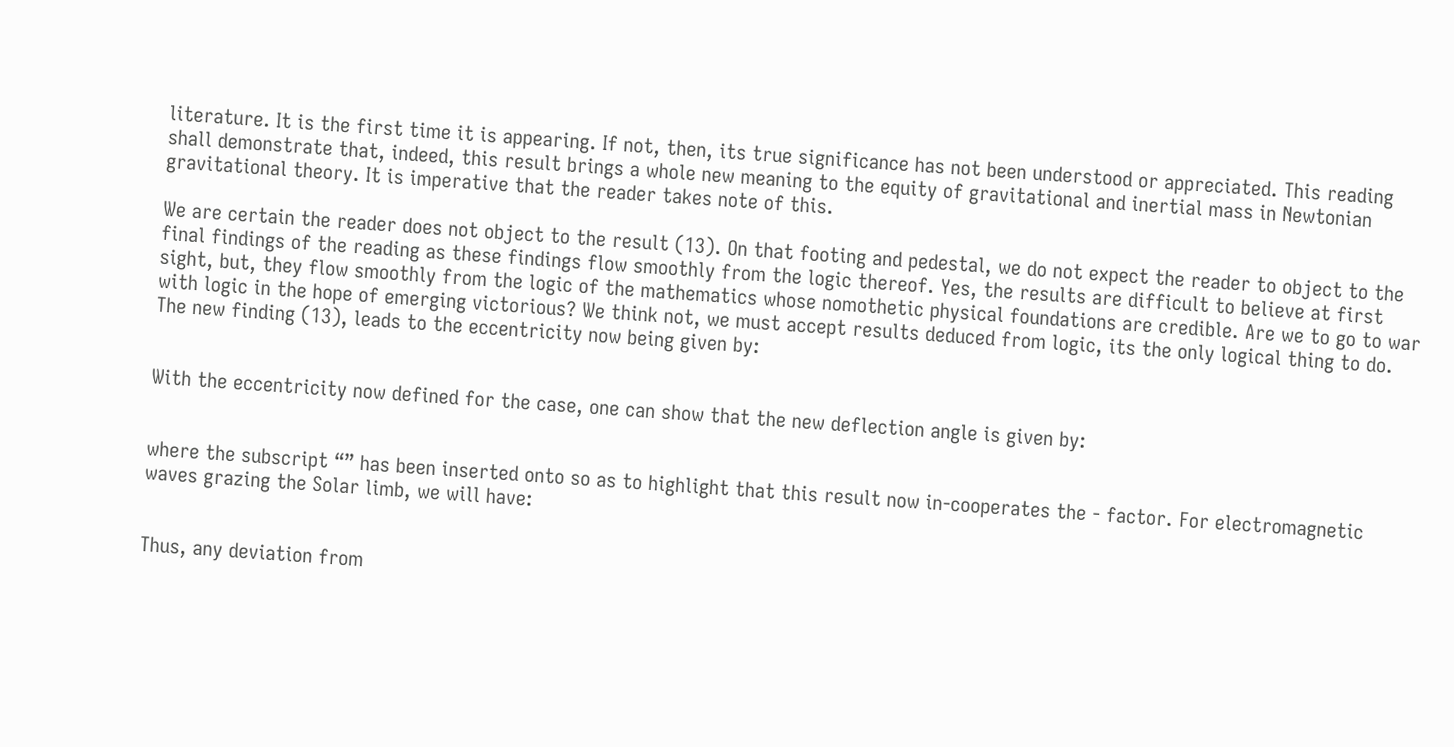literature. It is the first time it is appearing. If not, then, its true significance has not been understood or appreciated. This reading shall demonstrate that, indeed, this result brings a whole new meaning to the equity of gravitational and inertial mass in Newtonian gravitational theory. It is imperative that the reader takes note of this.

We are certain the reader does not object to the result (13). On that footing and pedestal, we do not expect the reader to object to the final findings of the reading as these findings flow smoothly from the logic thereof. Yes, the results are difficult to believe at first sight, but, they flow smoothly from the logic of the mathematics whose nomothetic physical foundations are credible. Are we to go to war with logic in the hope of emerging victorious? We think not, we must accept results deduced from logic, its the only logical thing to do. The new finding (13), leads to the eccentricity now being given by:


With the eccentricity now defined for the case, one can show that the new deflection angle is given by:


where the subscript “” has been inserted onto so as to highlight that this result now in-cooperates the - factor. For electromagnetic waves grazing the Solar limb, we will have:


Thus, any deviation from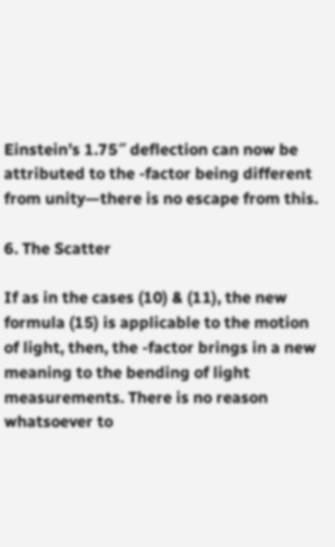Einstein’s 1.75″ deflection can now be attributed to the -factor being different from unity—there is no escape from this.

6. The Scatter

If as in the cases (10) & (11), the new formula (15) is applicable to the motion of light, then, the -factor brings in a new meaning to the bending of light measurements. There is no reason whatsoever to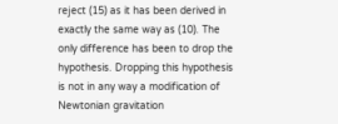reject (15) as it has been derived in exactly the same way as (10). The only difference has been to drop the hypothesis. Dropping this hypothesis is not in any way a modification of Newtonian gravitation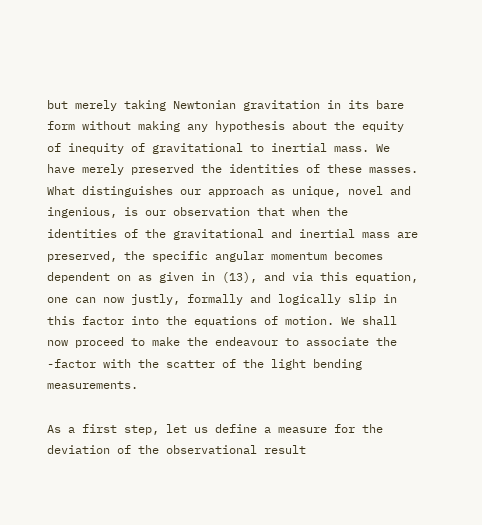but merely taking Newtonian gravitation in its bare form without making any hypothesis about the equity of inequity of gravitational to inertial mass. We have merely preserved the identities of these masses. What distinguishes our approach as unique, novel and ingenious, is our observation that when the identities of the gravitational and inertial mass are preserved, the specific angular momentum becomes dependent on as given in (13), and via this equation, one can now justly, formally and logically slip in this factor into the equations of motion. We shall now proceed to make the endeavour to associate the -factor with the scatter of the light bending measurements.

As a first step, let us define a measure for the deviation of the observational result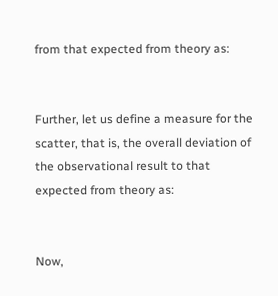from that expected from theory as:


Further, let us define a measure for the scatter, that is, the overall deviation of the observational result to that expected from theory as:


Now,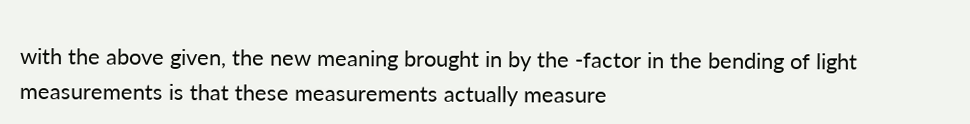with the above given, the new meaning brought in by the -factor in the bending of light measurements is that these measurements actually measure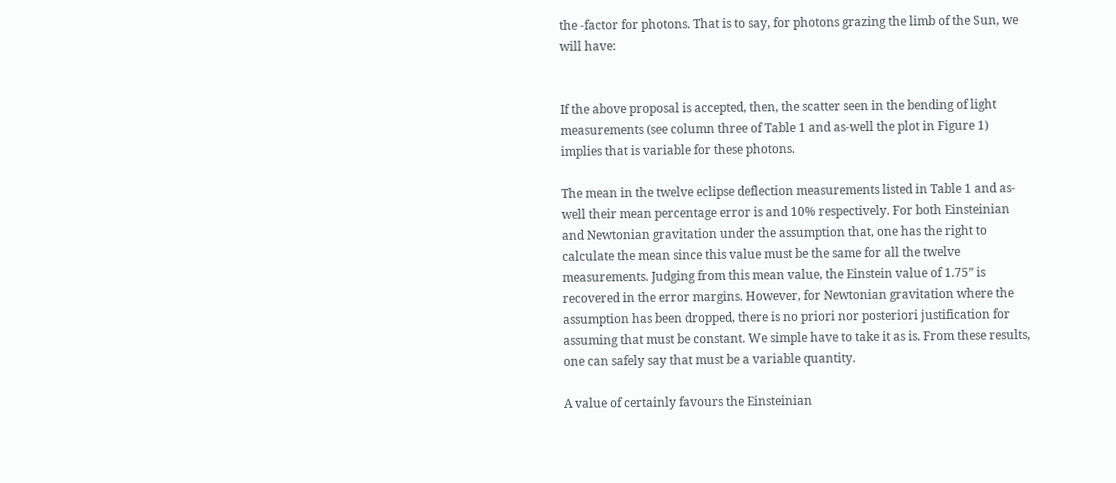the -factor for photons. That is to say, for photons grazing the limb of the Sun, we will have:


If the above proposal is accepted, then, the scatter seen in the bending of light measurements (see column three of Table 1 and as-well the plot in Figure 1) implies that is variable for these photons.

The mean in the twelve eclipse deflection measurements listed in Table 1 and as-well their mean percentage error is and 10% respectively. For both Einsteinian and Newtonian gravitation under the assumption that, one has the right to calculate the mean since this value must be the same for all the twelve measurements. Judging from this mean value, the Einstein value of 1.75” is recovered in the error margins. However, for Newtonian gravitation where the assumption has been dropped, there is no priori nor posteriori justification for assuming that must be constant. We simple have to take it as is. From these results, one can safely say that must be a variable quantity.

A value of certainly favours the Einsteinian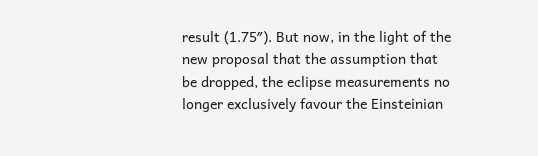result (1.75″). But now, in the light of the new proposal that the assumption that be dropped, the eclipse measurements no longer exclusively favour the Einsteinian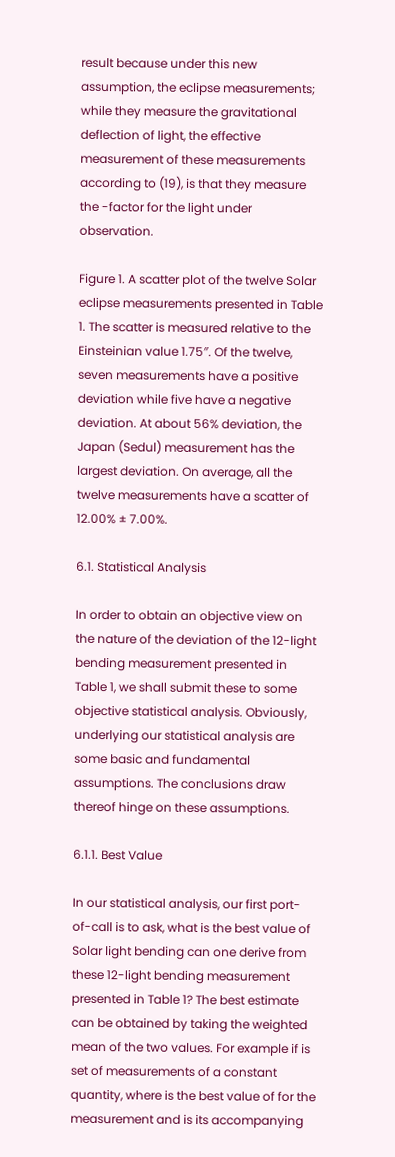result because under this new assumption, the eclipse measurements; while they measure the gravitational deflection of light, the effective measurement of these measurements according to (19), is that they measure the -factor for the light under observation.

Figure 1. A scatter plot of the twelve Solar eclipse measurements presented in Table 1. The scatter is measured relative to the Einsteinian value 1.75″. Of the twelve, seven measurements have a positive deviation while five have a negative deviation. At about 56% deviation, the Japan (Sedul) measurement has the largest deviation. On average, all the twelve measurements have a scatter of 12.00% ± 7.00%.

6.1. Statistical Analysis

In order to obtain an objective view on the nature of the deviation of the 12-light bending measurement presented in Table 1, we shall submit these to some objective statistical analysis. Obviously, underlying our statistical analysis are some basic and fundamental assumptions. The conclusions draw thereof hinge on these assumptions.

6.1.1. Best Value

In our statistical analysis, our first port-of-call is to ask, what is the best value of Solar light bending can one derive from these 12-light bending measurement presented in Table 1? The best estimate can be obtained by taking the weighted mean of the two values. For example if is set of measurements of a constant quantity, where is the best value of for the measurement and is its accompanying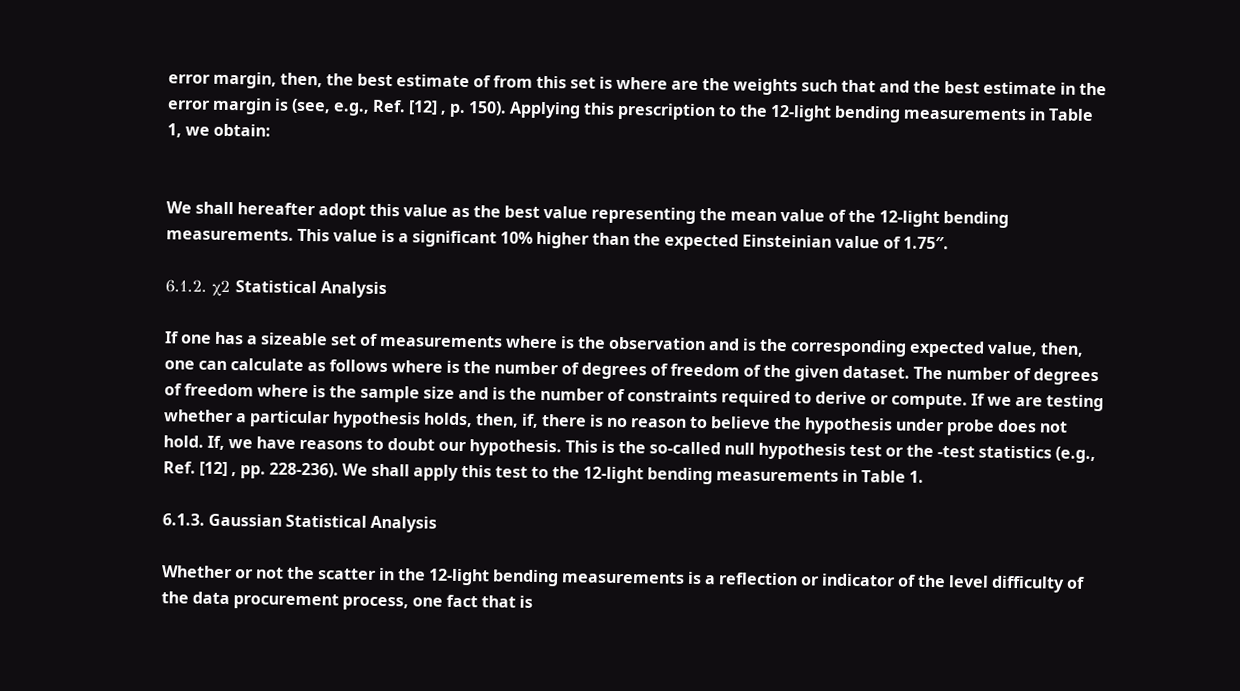error margin, then, the best estimate of from this set is where are the weights such that and the best estimate in the error margin is (see, e.g., Ref. [12] , p. 150). Applying this prescription to the 12-light bending measurements in Table 1, we obtain:


We shall hereafter adopt this value as the best value representing the mean value of the 12-light bending measurements. This value is a significant 10% higher than the expected Einsteinian value of 1.75″.

6.1.2. χ2 Statistical Analysis

If one has a sizeable set of measurements where is the observation and is the corresponding expected value, then, one can calculate as follows where is the number of degrees of freedom of the given dataset. The number of degrees of freedom where is the sample size and is the number of constraints required to derive or compute. If we are testing whether a particular hypothesis holds, then, if, there is no reason to believe the hypothesis under probe does not hold. If, we have reasons to doubt our hypothesis. This is the so-called null hypothesis test or the -test statistics (e.g., Ref. [12] , pp. 228-236). We shall apply this test to the 12-light bending measurements in Table 1.

6.1.3. Gaussian Statistical Analysis

Whether or not the scatter in the 12-light bending measurements is a reflection or indicator of the level difficulty of the data procurement process, one fact that is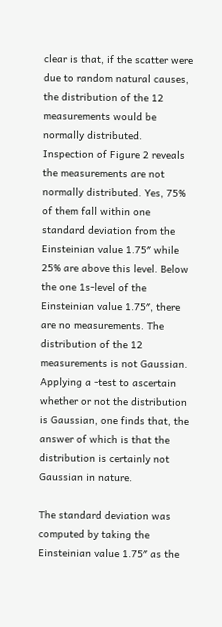clear is that, if the scatter were due to random natural causes, the distribution of the 12 measurements would be normally distributed. Inspection of Figure 2 reveals the measurements are not normally distributed. Yes, 75% of them fall within one standard deviation from the Einsteinian value 1.75″ while 25% are above this level. Below the one 1s-level of the Einsteinian value 1.75″, there are no measurements. The distribution of the 12 measurements is not Gaussian. Applying a -test to ascertain whether or not the distribution is Gaussian, one finds that, the answer of which is that the distribution is certainly not Gaussian in nature.

The standard deviation was computed by taking the Einsteinian value 1.75″ as the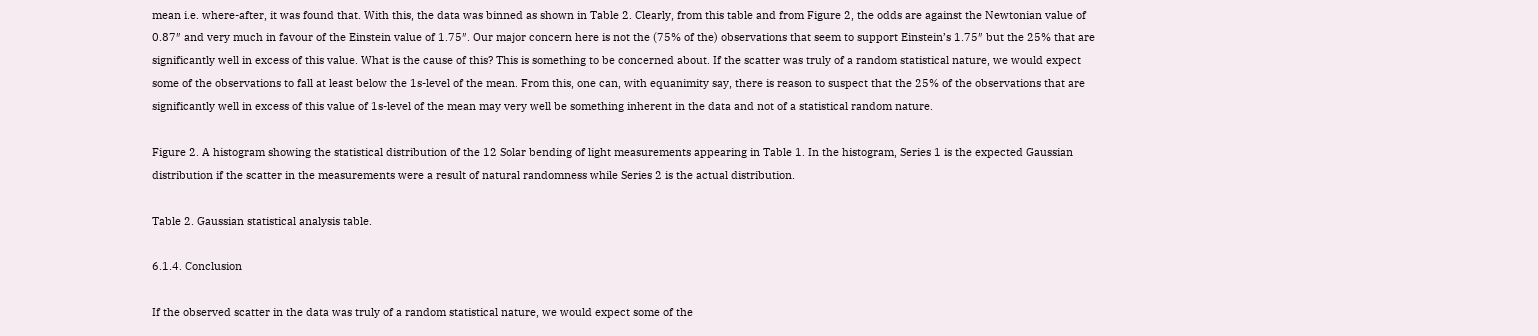mean i.e. where-after, it was found that. With this, the data was binned as shown in Table 2. Clearly, from this table and from Figure 2, the odds are against the Newtonian value of 0.87″ and very much in favour of the Einstein value of 1.75″. Our major concern here is not the (75% of the) observations that seem to support Einstein’s 1.75″ but the 25% that are significantly well in excess of this value. What is the cause of this? This is something to be concerned about. If the scatter was truly of a random statistical nature, we would expect some of the observations to fall at least below the 1s-level of the mean. From this, one can, with equanimity say, there is reason to suspect that the 25% of the observations that are significantly well in excess of this value of 1s-level of the mean may very well be something inherent in the data and not of a statistical random nature.

Figure 2. A histogram showing the statistical distribution of the 12 Solar bending of light measurements appearing in Table 1. In the histogram, Series 1 is the expected Gaussian distribution if the scatter in the measurements were a result of natural randomness while Series 2 is the actual distribution.

Table 2. Gaussian statistical analysis table.

6.1.4. Conclusion

If the observed scatter in the data was truly of a random statistical nature, we would expect some of the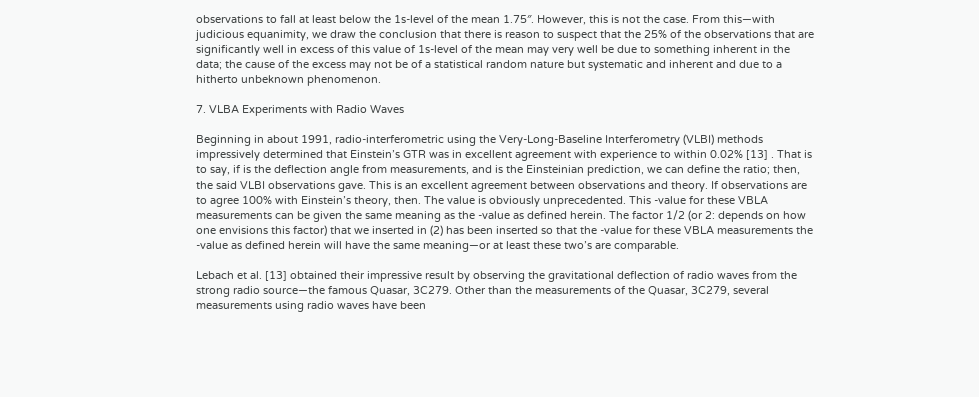observations to fall at least below the 1s-level of the mean 1.75″. However, this is not the case. From this—with judicious equanimity, we draw the conclusion that there is reason to suspect that the 25% of the observations that are significantly well in excess of this value of 1s-level of the mean may very well be due to something inherent in the data; the cause of the excess may not be of a statistical random nature but systematic and inherent and due to a hitherto unbeknown phenomenon.

7. VLBA Experiments with Radio Waves

Beginning in about 1991, radio-interferometric using the Very-Long-Baseline Interferometry (VLBI) methods impressively determined that Einstein’s GTR was in excellent agreement with experience to within 0.02% [13] . That is to say, if is the deflection angle from measurements, and is the Einsteinian prediction, we can define the ratio; then, the said VLBI observations gave. This is an excellent agreement between observations and theory. If observations are to agree 100% with Einstein’s theory, then. The value is obviously unprecedented. This -value for these VBLA measurements can be given the same meaning as the -value as defined herein. The factor 1/2 (or 2: depends on how one envisions this factor) that we inserted in (2) has been inserted so that the -value for these VBLA measurements the -value as defined herein will have the same meaning—or at least these two’s are comparable.

Lebach et al. [13] obtained their impressive result by observing the gravitational deflection of radio waves from the strong radio source—the famous Quasar, 3C279. Other than the measurements of the Quasar, 3C279, several measurements using radio waves have been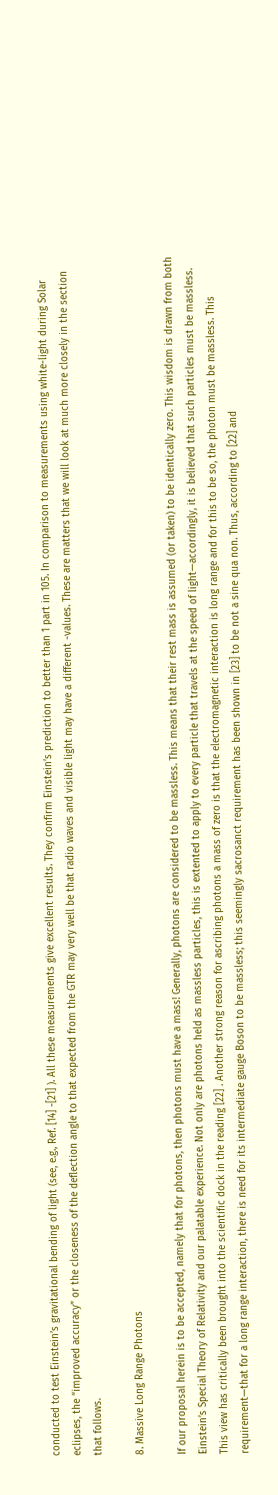conducted to test Einstein’s gravitational bending of light (see, e.g., Ref. [14] -[21] ). All these measurements give excellent results. They confirm Einstein’s prediction to better than 1 part in 105. In comparison to measurements using white-light during Solar eclipses, the “improved accuracy” or the closeness of the deflection angle to that expected from the GTR may very well be that radio waves and visible light may have a different -values. These are matters that we will look at much more closely in the section that follows.

8. Massive Long Range Photons

If our proposal herein is to be accepted, namely that for photons, then photons must have a mass! Generally, photons are considered to be massless. This means that their rest mass is assumed (or taken) to be identically zero. This wisdom is drawn from both Einstein’s Special Theory of Relativity and our palatable experience. Not only are photons held as massless particles, this is extented to apply to every particle that travels at the speed of light—accordingly, it is believed that such particles must be massless. This view has critically been brought into the scientific dock in the reading [22] . Another strong reason for ascribing photons a mass of zero is that the electromagnetic interaction is long range and for this to be so, the photon must be massless. This requirement—that for a long range interaction, there is need for its intermediate gauge Boson to be massless; this seemingly sacrosanct requirement has been shown in [23] to be not a sine qua non. Thus, according to [22] and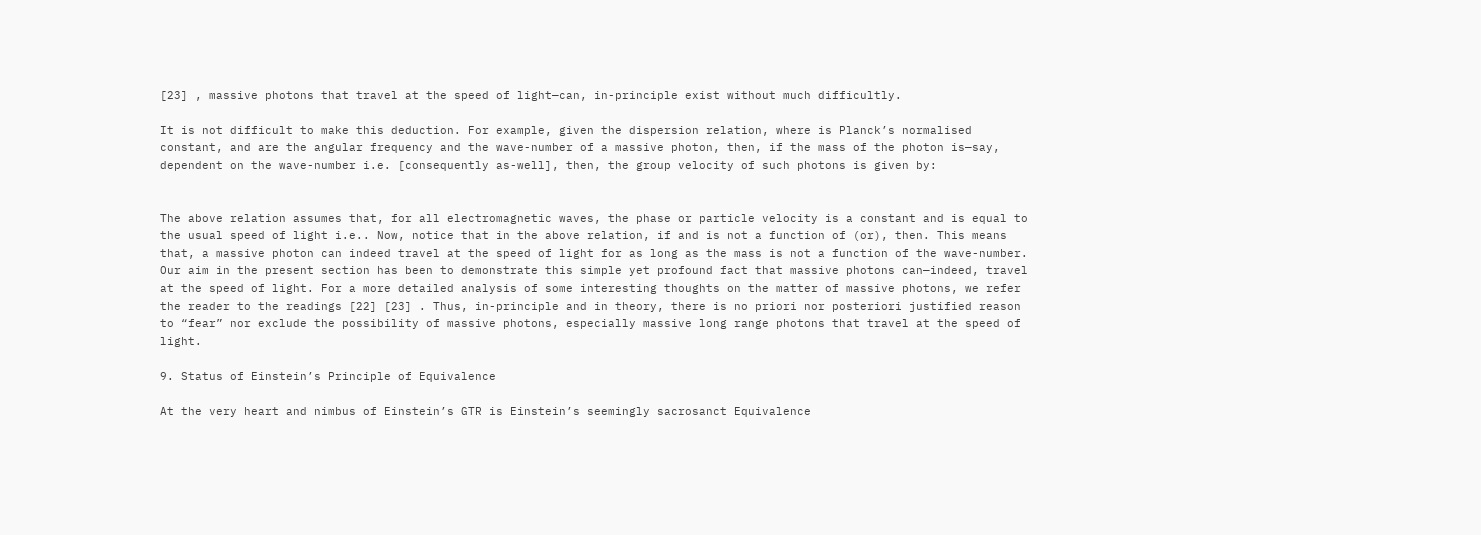[23] , massive photons that travel at the speed of light—can, in-principle exist without much difficultly.

It is not difficult to make this deduction. For example, given the dispersion relation, where is Planck’s normalised constant, and are the angular frequency and the wave-number of a massive photon, then, if the mass of the photon is—say, dependent on the wave-number i.e. [consequently as-well], then, the group velocity of such photons is given by:


The above relation assumes that, for all electromagnetic waves, the phase or particle velocity is a constant and is equal to the usual speed of light i.e.. Now, notice that in the above relation, if and is not a function of (or), then. This means that, a massive photon can indeed travel at the speed of light for as long as the mass is not a function of the wave-number. Our aim in the present section has been to demonstrate this simple yet profound fact that massive photons can—indeed, travel at the speed of light. For a more detailed analysis of some interesting thoughts on the matter of massive photons, we refer the reader to the readings [22] [23] . Thus, in-principle and in theory, there is no priori nor posteriori justified reason to “fear” nor exclude the possibility of massive photons, especially massive long range photons that travel at the speed of light.

9. Status of Einstein’s Principle of Equivalence

At the very heart and nimbus of Einstein’s GTR is Einstein’s seemingly sacrosanct Equivalence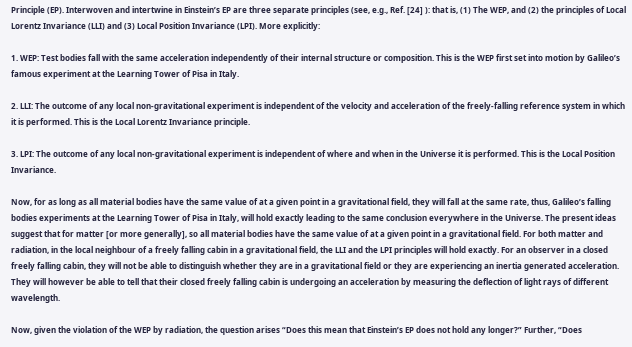Principle (EP). Interwoven and intertwine in Einstein’s EP are three separate principles (see, e.g., Ref. [24] ): that is, (1) The WEP, and (2) the principles of Local Lorentz Invariance (LLI) and (3) Local Position Invariance (LPI). More explicitly:

1. WEP: Test bodies fall with the same acceleration independently of their internal structure or composition. This is the WEP first set into motion by Galileo’s famous experiment at the Learning Tower of Pisa in Italy.

2. LLI: The outcome of any local non-gravitational experiment is independent of the velocity and acceleration of the freely-falling reference system in which it is performed. This is the Local Lorentz Invariance principle.

3. LPI: The outcome of any local non-gravitational experiment is independent of where and when in the Universe it is performed. This is the Local Position Invariance.

Now, for as long as all material bodies have the same value of at a given point in a gravitational field, they will fall at the same rate, thus, Galileo’s falling bodies experiments at the Learning Tower of Pisa in Italy, will hold exactly leading to the same conclusion everywhere in the Universe. The present ideas suggest that for matter [or more generally], so all material bodies have the same value of at a given point in a gravitational field. For both matter and radiation, in the local neighbour of a freely falling cabin in a gravitational field, the LLI and the LPI principles will hold exactly. For an observer in a closed freely falling cabin, they will not be able to distinguish whether they are in a gravitational field or they are experiencing an inertia generated acceleration. They will however be able to tell that their closed freely falling cabin is undergoing an acceleration by measuring the deflection of light rays of different wavelength.

Now, given the violation of the WEP by radiation, the question arises “Does this mean that Einstein’s EP does not hold any longer?” Further, “Does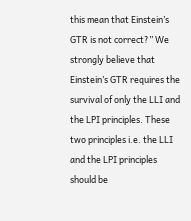this mean that Einstein’s GTR is not correct?” We strongly believe that Einstein’s GTR requires the survival of only the LLI and the LPI principles. These two principles i.e. the LLI and the LPI principles should be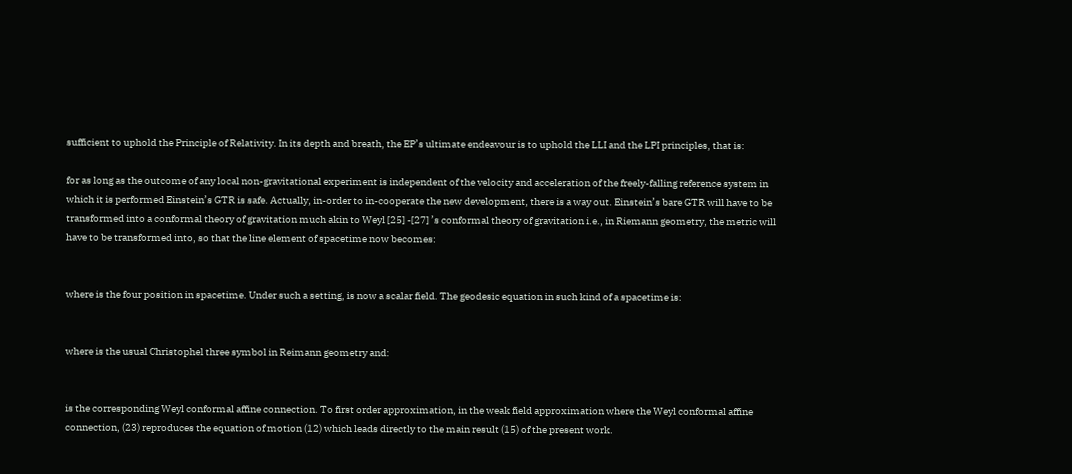sufficient to uphold the Principle of Relativity. In its depth and breath, the EP’s ultimate endeavour is to uphold the LLI and the LPI principles, that is:

for as long as the outcome of any local non-gravitational experiment is independent of the velocity and acceleration of the freely-falling reference system in which it is performed Einstein’s GTR is safe. Actually, in-order to in-cooperate the new development, there is a way out. Einstein’s bare GTR will have to be transformed into a conformal theory of gravitation much akin to Weyl [25] -[27] ’s conformal theory of gravitation i.e., in Riemann geometry, the metric will have to be transformed into, so that the line element of spacetime now becomes:


where is the four position in spacetime. Under such a setting, is now a scalar field. The geodesic equation in such kind of a spacetime is:


where is the usual Christophel three symbol in Reimann geometry and:


is the corresponding Weyl conformal affine connection. To first order approximation, in the weak field approximation where the Weyl conformal affine connection, (23) reproduces the equation of motion (12) which leads directly to the main result (15) of the present work.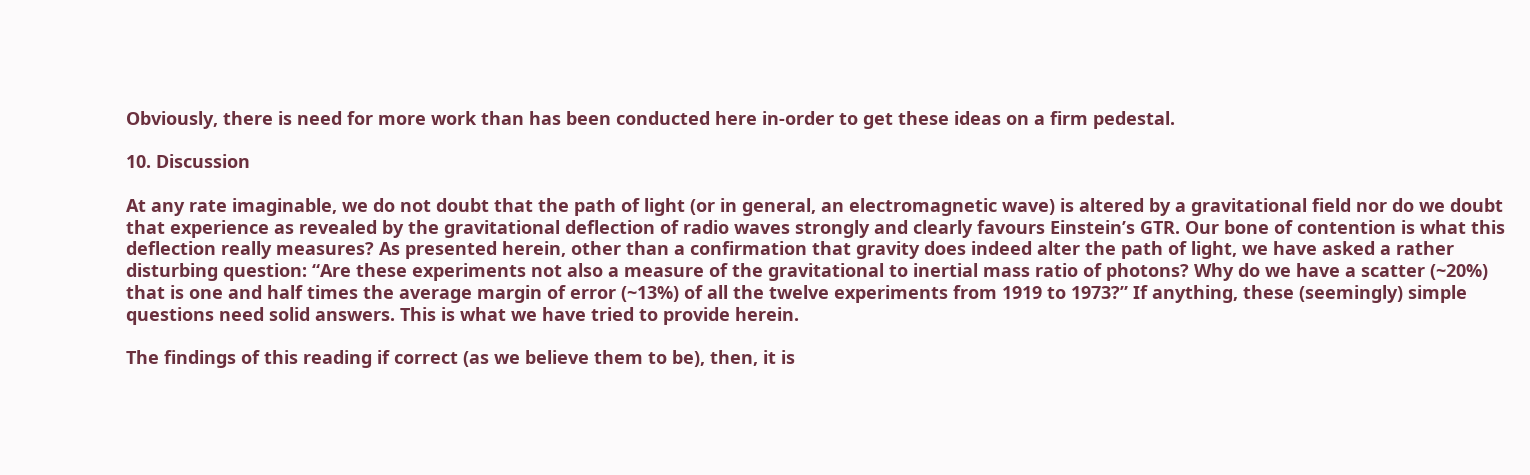Obviously, there is need for more work than has been conducted here in-order to get these ideas on a firm pedestal.

10. Discussion

At any rate imaginable, we do not doubt that the path of light (or in general, an electromagnetic wave) is altered by a gravitational field nor do we doubt that experience as revealed by the gravitational deflection of radio waves strongly and clearly favours Einstein’s GTR. Our bone of contention is what this deflection really measures? As presented herein, other than a confirmation that gravity does indeed alter the path of light, we have asked a rather disturbing question: “Are these experiments not also a measure of the gravitational to inertial mass ratio of photons? Why do we have a scatter (~20%) that is one and half times the average margin of error (~13%) of all the twelve experiments from 1919 to 1973?” If anything, these (seemingly) simple questions need solid answers. This is what we have tried to provide herein.

The findings of this reading if correct (as we believe them to be), then, it is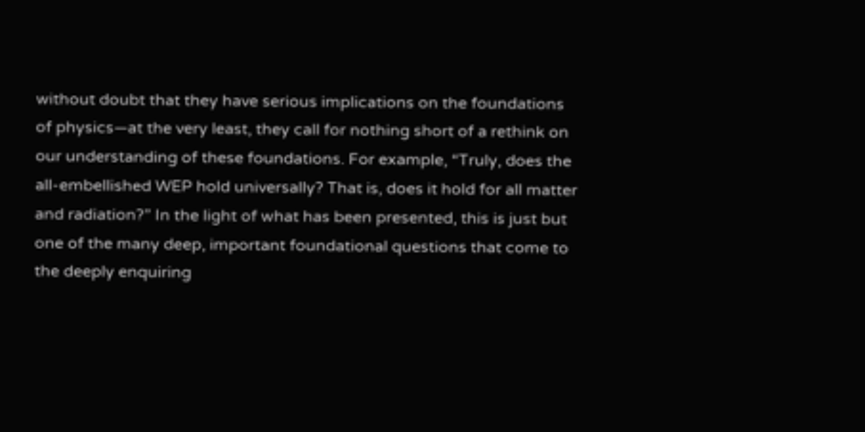without doubt that they have serious implications on the foundations of physics—at the very least, they call for nothing short of a rethink on our understanding of these foundations. For example, “Truly, does the all-embellished WEP hold universally? That is, does it hold for all matter and radiation?” In the light of what has been presented, this is just but one of the many deep, important foundational questions that come to the deeply enquiring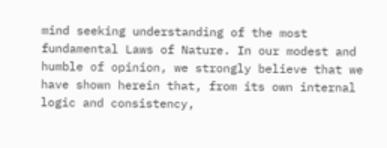mind seeking understanding of the most fundamental Laws of Nature. In our modest and humble of opinion, we strongly believe that we have shown herein that, from its own internal logic and consistency,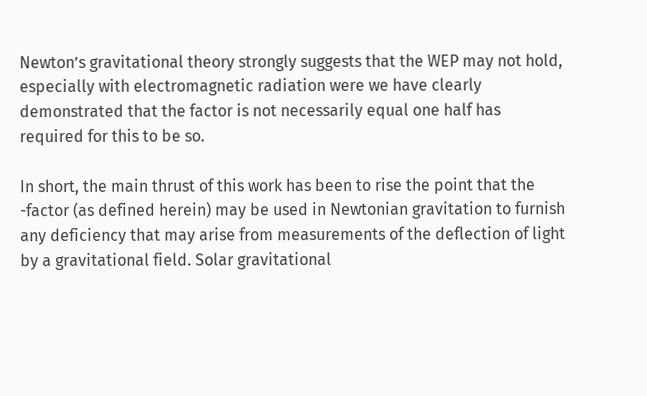Newton’s gravitational theory strongly suggests that the WEP may not hold, especially with electromagnetic radiation were we have clearly demonstrated that the factor is not necessarily equal one half has required for this to be so.

In short, the main thrust of this work has been to rise the point that the -factor (as defined herein) may be used in Newtonian gravitation to furnish any deficiency that may arise from measurements of the deflection of light by a gravitational field. Solar gravitational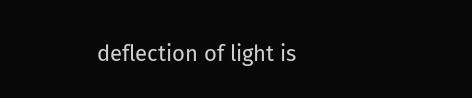deflection of light is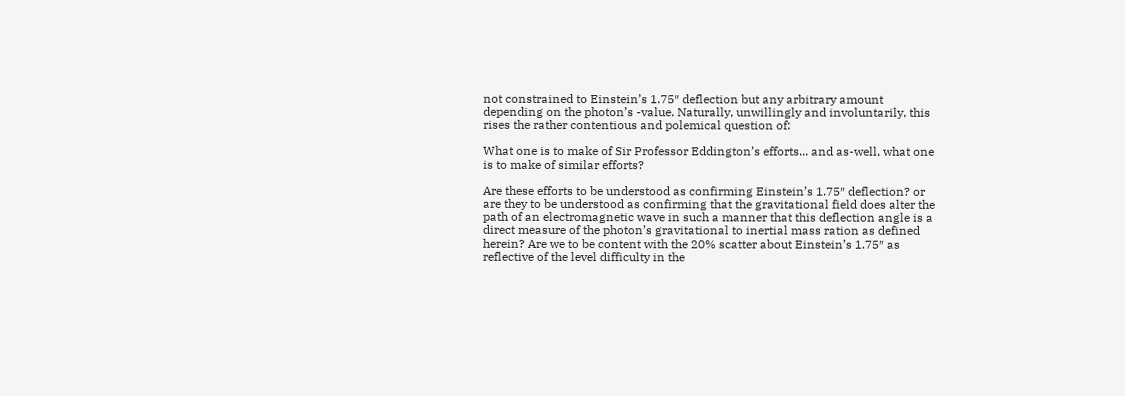not constrained to Einstein’s 1.75″ deflection but any arbitrary amount depending on the photon’s -value. Naturally, unwillingly and involuntarily, this rises the rather contentious and polemical question of:

What one is to make of Sir Professor Eddington’s efforts... and as-well, what one is to make of similar efforts?

Are these efforts to be understood as confirming Einstein’s 1.75″ deflection? or are they to be understood as confirming that the gravitational field does alter the path of an electromagnetic wave in such a manner that this deflection angle is a direct measure of the photon’s gravitational to inertial mass ration as defined herein? Are we to be content with the 20% scatter about Einstein’s 1.75″ as reflective of the level difficulty in the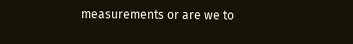measurements or are we to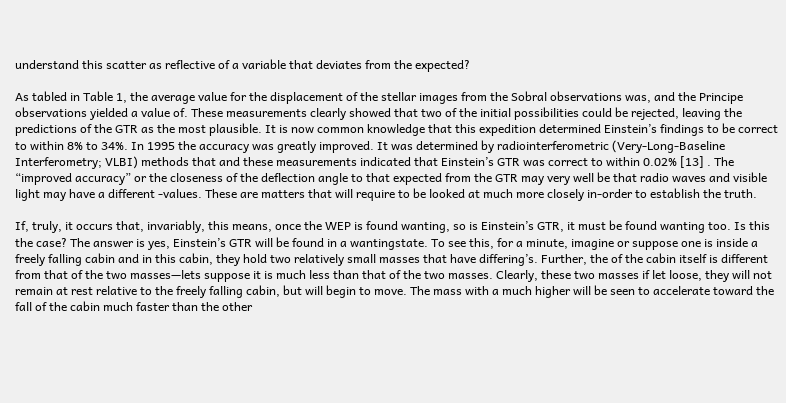understand this scatter as reflective of a variable that deviates from the expected?

As tabled in Table 1, the average value for the displacement of the stellar images from the Sobral observations was, and the Principe observations yielded a value of. These measurements clearly showed that two of the initial possibilities could be rejected, leaving the predictions of the GTR as the most plausible. It is now common knowledge that this expedition determined Einstein’s findings to be correct to within 8% to 34%. In 1995 the accuracy was greatly improved. It was determined by radiointerferometric (Very-Long-Baseline Interferometry; VLBI) methods that and these measurements indicated that Einstein’s GTR was correct to within 0.02% [13] . The “improved accuracy” or the closeness of the deflection angle to that expected from the GTR may very well be that radio waves and visible light may have a different -values. These are matters that will require to be looked at much more closely in-order to establish the truth.

If, truly, it occurs that, invariably, this means, once the WEP is found wanting, so is Einstein’s GTR, it must be found wanting too. Is this the case? The answer is yes, Einstein’s GTR will be found in a wantingstate. To see this, for a minute, imagine or suppose one is inside a freely falling cabin and in this cabin, they hold two relatively small masses that have differing’s. Further, the of the cabin itself is different from that of the two masses—lets suppose it is much less than that of the two masses. Clearly, these two masses if let loose, they will not remain at rest relative to the freely falling cabin, but will begin to move. The mass with a much higher will be seen to accelerate toward the fall of the cabin much faster than the other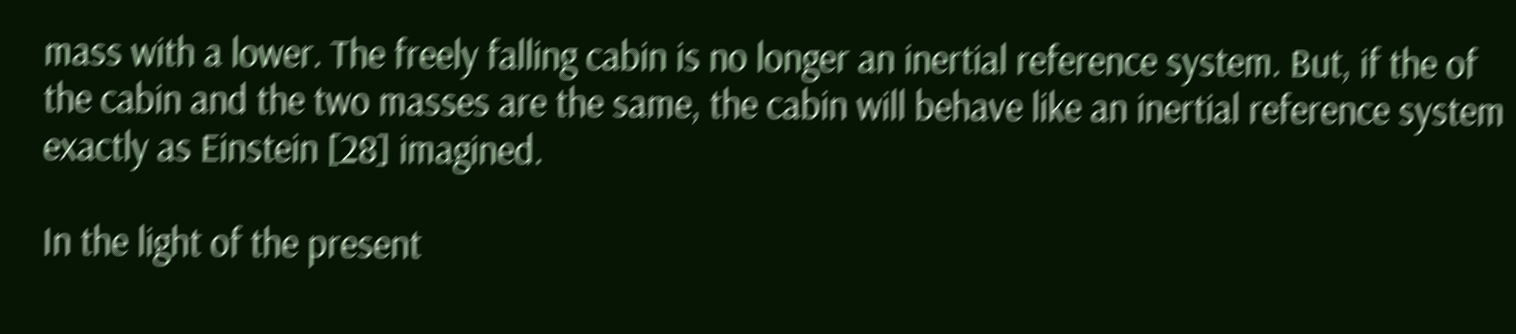mass with a lower. The freely falling cabin is no longer an inertial reference system. But, if the of the cabin and the two masses are the same, the cabin will behave like an inertial reference system exactly as Einstein [28] imagined.

In the light of the present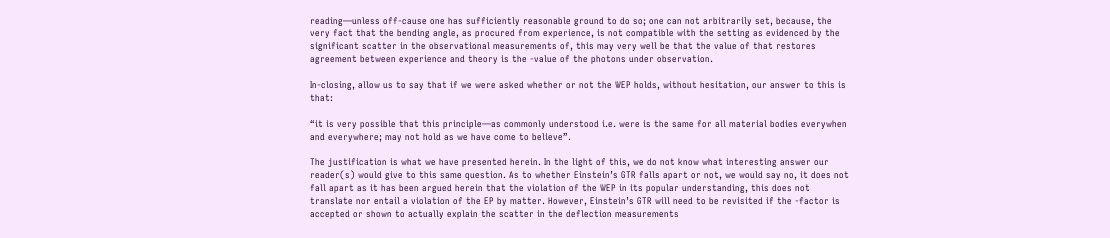reading—unless off-cause one has sufficiently reasonable ground to do so; one can not arbitrarily set, because, the very fact that the bending angle, as procured from experience, is not compatible with the setting as evidenced by the significant scatter in the observational measurements of, this may very well be that the value of that restores agreement between experience and theory is the -value of the photons under observation.

In-closing, allow us to say that if we were asked whether or not the WEP holds, without hesitation, our answer to this is that:

“it is very possible that this principle—as commonly understood i.e. were is the same for all material bodies everywhen and everywhere; may not hold as we have come to believe”.

The justification is what we have presented herein. In the light of this, we do not know what interesting answer our reader(s) would give to this same question. As to whether Einstein’s GTR falls apart or not, we would say no, it does not fall apart as it has been argued herein that the violation of the WEP in its popular understanding, this does not translate nor entail a violation of the EP by matter. However, Einstein’s GTR will need to be revisited if the -factor is accepted or shown to actually explain the scatter in the deflection measurements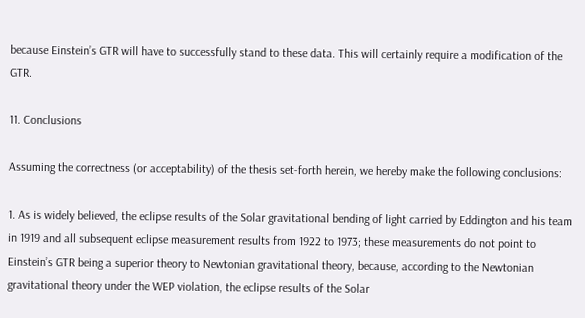because Einstein’s GTR will have to successfully stand to these data. This will certainly require a modification of the GTR.

11. Conclusions

Assuming the correctness (or acceptability) of the thesis set-forth herein, we hereby make the following conclusions:

1. As is widely believed, the eclipse results of the Solar gravitational bending of light carried by Eddington and his team in 1919 and all subsequent eclipse measurement results from 1922 to 1973; these measurements do not point to Einstein’s GTR being a superior theory to Newtonian gravitational theory, because, according to the Newtonian gravitational theory under the WEP violation, the eclipse results of the Solar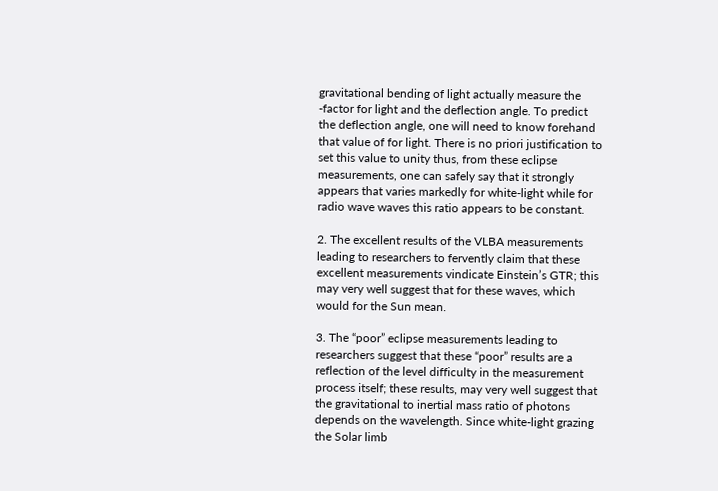gravitational bending of light actually measure the -factor for light and the deflection angle. To predict the deflection angle, one will need to know forehand that value of for light. There is no priori justification to set this value to unity thus, from these eclipse measurements, one can safely say that it strongly appears that varies markedly for white-light while for radio wave waves this ratio appears to be constant.

2. The excellent results of the VLBA measurements leading to researchers to fervently claim that these excellent measurements vindicate Einstein’s GTR; this may very well suggest that for these waves, which would for the Sun mean.

3. The “poor” eclipse measurements leading to researchers suggest that these “poor” results are a reflection of the level difficulty in the measurement process itself; these results, may very well suggest that the gravitational to inertial mass ratio of photons depends on the wavelength. Since white-light grazing the Solar limb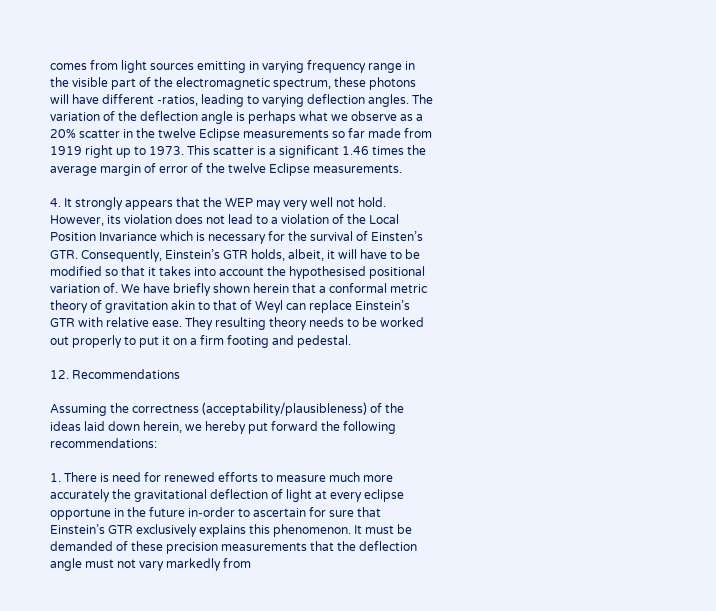comes from light sources emitting in varying frequency range in the visible part of the electromagnetic spectrum, these photons will have different -ratios, leading to varying deflection angles. The variation of the deflection angle is perhaps what we observe as a 20% scatter in the twelve Eclipse measurements so far made from 1919 right up to 1973. This scatter is a significant 1.46 times the average margin of error of the twelve Eclipse measurements.

4. It strongly appears that the WEP may very well not hold. However, its violation does not lead to a violation of the Local Position Invariance which is necessary for the survival of Einsten’s GTR. Consequently, Einstein’s GTR holds, albeit, it will have to be modified so that it takes into account the hypothesised positional variation of. We have briefly shown herein that a conformal metric theory of gravitation akin to that of Weyl can replace Einstein’s GTR with relative ease. They resulting theory needs to be worked out properly to put it on a firm footing and pedestal.

12. Recommendations

Assuming the correctness (acceptability/plausibleness) of the ideas laid down herein, we hereby put forward the following recommendations:

1. There is need for renewed efforts to measure much more accurately the gravitational deflection of light at every eclipse opportune in the future in-order to ascertain for sure that Einstein’s GTR exclusively explains this phenomenon. It must be demanded of these precision measurements that the deflection angle must not vary markedly from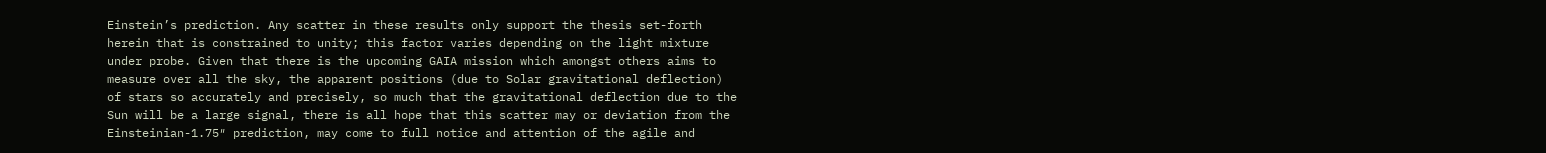Einstein’s prediction. Any scatter in these results only support the thesis set-forth herein that is constrained to unity; this factor varies depending on the light mixture under probe. Given that there is the upcoming GAIA mission which amongst others aims to measure over all the sky, the apparent positions (due to Solar gravitational deflection) of stars so accurately and precisely, so much that the gravitational deflection due to the Sun will be a large signal, there is all hope that this scatter may or deviation from the Einsteinian-1.75″ prediction, may come to full notice and attention of the agile and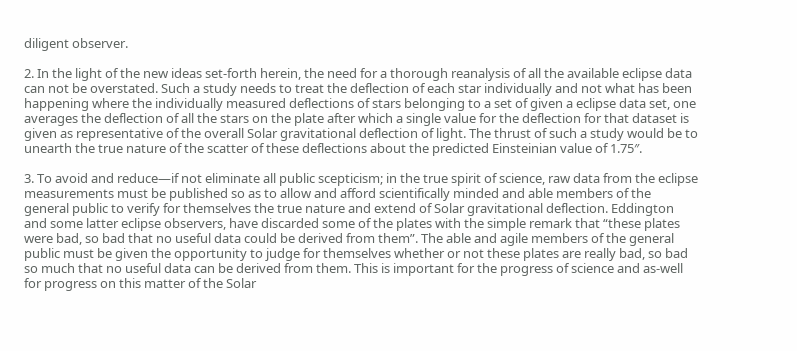diligent observer.

2. In the light of the new ideas set-forth herein, the need for a thorough reanalysis of all the available eclipse data can not be overstated. Such a study needs to treat the deflection of each star individually and not what has been happening where the individually measured deflections of stars belonging to a set of given a eclipse data set, one averages the deflection of all the stars on the plate after which a single value for the deflection for that dataset is given as representative of the overall Solar gravitational deflection of light. The thrust of such a study would be to unearth the true nature of the scatter of these deflections about the predicted Einsteinian value of 1.75″.

3. To avoid and reduce—if not eliminate all public scepticism; in the true spirit of science, raw data from the eclipse measurements must be published so as to allow and afford scientifically minded and able members of the general public to verify for themselves the true nature and extend of Solar gravitational deflection. Eddington and some latter eclipse observers, have discarded some of the plates with the simple remark that “these plates were bad, so bad that no useful data could be derived from them”. The able and agile members of the general public must be given the opportunity to judge for themselves whether or not these plates are really bad, so bad so much that no useful data can be derived from them. This is important for the progress of science and as-well for progress on this matter of the Solar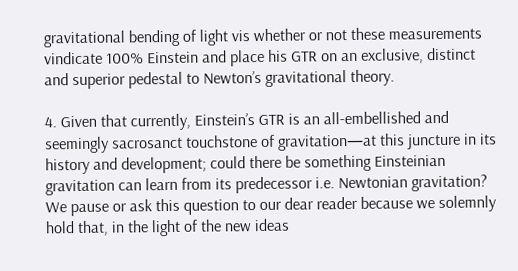gravitational bending of light vis whether or not these measurements vindicate 100% Einstein and place his GTR on an exclusive, distinct and superior pedestal to Newton’s gravitational theory.

4. Given that currently, Einstein’s GTR is an all-embellished and seemingly sacrosanct touchstone of gravitation—at this juncture in its history and development; could there be something Einsteinian gravitation can learn from its predecessor i.e. Newtonian gravitation? We pause or ask this question to our dear reader because we solemnly hold that, in the light of the new ideas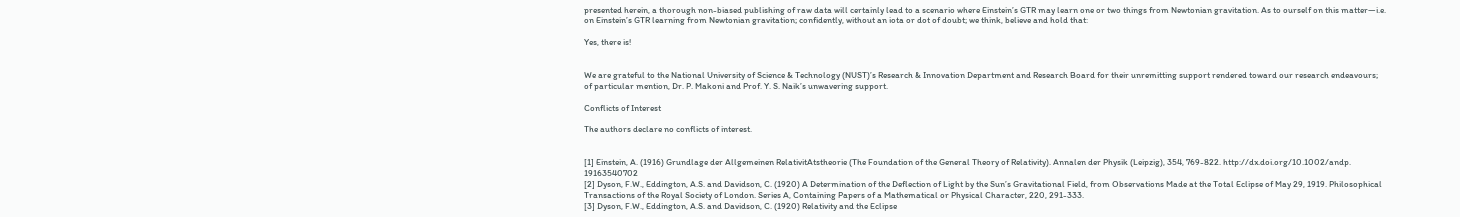presented herein, a thorough non-biased publishing of raw data will certainly lead to a scenario where Einstein’s GTR may learn one or two things from Newtonian gravitation. As to ourself on this matter—i.e. on Einstein’s GTR learning from Newtonian gravitation; confidently, without an iota or dot of doubt; we think, believe and hold that:

Yes, there is!


We are grateful to the National University of Science & Technology (NUST)’s Research & Innovation Department and Research Board for their unremitting support rendered toward our research endeavours; of particular mention, Dr. P. Makoni and Prof. Y. S. Naik’s unwavering support.

Conflicts of Interest

The authors declare no conflicts of interest.


[1] Einstein, A. (1916) Grundlage der Allgemeinen RelativitAtstheorie (The Foundation of the General Theory of Relativity). Annalen der Physik (Leipzig), 354, 769-822. http://dx.doi.org/10.1002/andp. 19163540702
[2] Dyson, F.W., Eddington, A.S. and Davidson, C. (1920) A Determination of the Deflection of Light by the Sun’s Gravitational Field, from Observations Made at the Total Eclipse of May 29, 1919. Philosophical Transactions of the Royal Society of London. Series A, Containing Papers of a Mathematical or Physical Character, 220, 291-333.
[3] Dyson, F.W., Eddington, A.S. and Davidson, C. (1920) Relativity and the Eclipse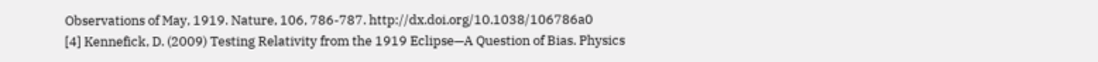Observations of May, 1919. Nature, 106, 786-787. http://dx.doi.org/10.1038/106786a0
[4] Kennefick, D. (2009) Testing Relativity from the 1919 Eclipse—A Question of Bias. Physics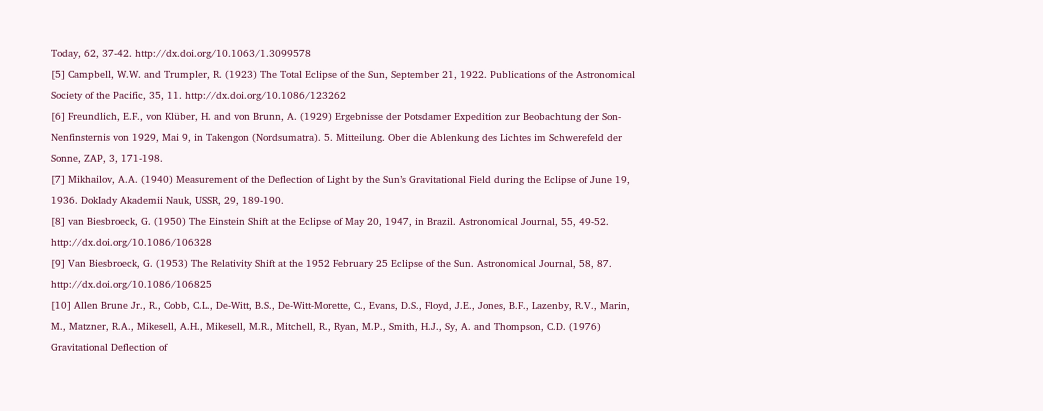Today, 62, 37-42. http://dx.doi.org/10.1063/1.3099578
[5] Campbell, W.W. and Trumpler, R. (1923) The Total Eclipse of the Sun, September 21, 1922. Publications of the Astronomical Society of the Pacific, 35, 11. http://dx.doi.org/10.1086/123262
[6] Freundlich, E.F., von Klüber, H. and von Brunn, A. (1929) Ergebnisse der Potsdamer Expedition zur Beobachtung der Son-Nenfinsternis von 1929, Mai 9, in Takengon (Nordsumatra). 5. Mitteilung. Ober die Ablenkung des Lichtes im Schwerefeld der Sonne, ZAP, 3, 171-198.
[7] Mikhailov, A.A. (1940) Measurement of the Deflection of Light by the Sun’s Gravitational Field during the Eclipse of June 19, 1936. DokIady Akademii Nauk, USSR, 29, 189-190.
[8] van Biesbroeck, G. (1950) The Einstein Shift at the Eclipse of May 20, 1947, in Brazil. Astronomical Journal, 55, 49-52. http://dx.doi.org/10.1086/106328
[9] Van Biesbroeck, G. (1953) The Relativity Shift at the 1952 February 25 Eclipse of the Sun. Astronomical Journal, 58, 87. http://dx.doi.org/10.1086/106825
[10] Allen Brune Jr., R., Cobb, C.L., De-Witt, B.S., De-Witt-Morette, C., Evans, D.S., Floyd, J.E., Jones, B.F., Lazenby, R.V., Marin, M., Matzner, R.A., Mikesell, A.H., Mikesell, M.R., Mitchell, R., Ryan, M.P., Smith, H.J., Sy, A. and Thompson, C.D. (1976) Gravitational Deflection of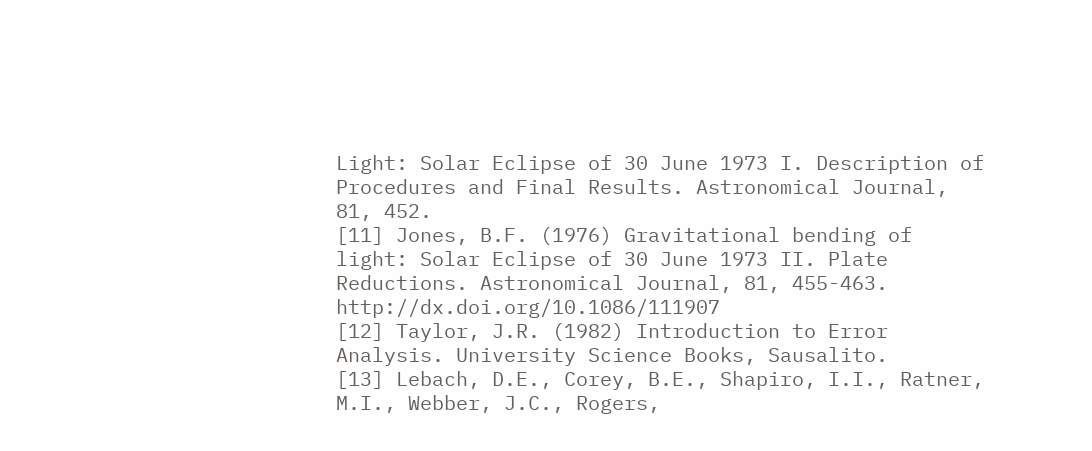Light: Solar Eclipse of 30 June 1973 I. Description of Procedures and Final Results. Astronomical Journal, 81, 452.
[11] Jones, B.F. (1976) Gravitational bending of light: Solar Eclipse of 30 June 1973 II. Plate Reductions. Astronomical Journal, 81, 455-463. http://dx.doi.org/10.1086/111907
[12] Taylor, J.R. (1982) Introduction to Error Analysis. University Science Books, Sausalito.
[13] Lebach, D.E., Corey, B.E., Shapiro, I.I., Ratner, M.I., Webber, J.C., Rogers,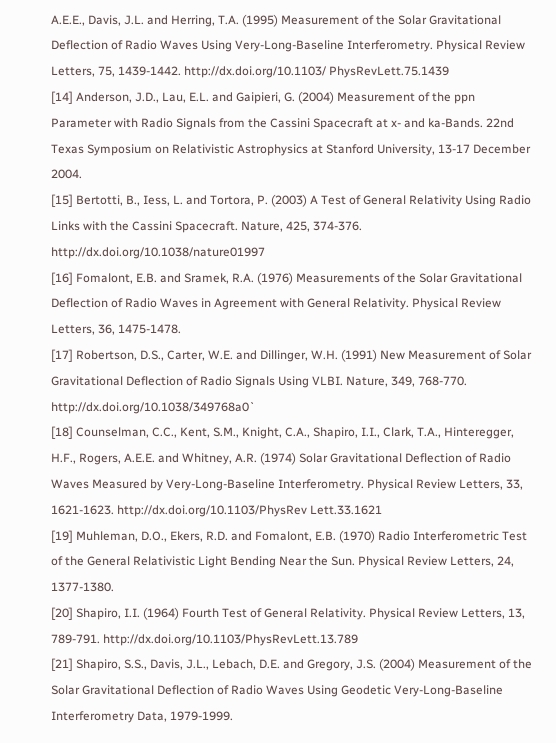A.E.E., Davis, J.L. and Herring, T.A. (1995) Measurement of the Solar Gravitational Deflection of Radio Waves Using Very-Long-Baseline Interferometry. Physical Review Letters, 75, 1439-1442. http://dx.doi.org/10.1103/ PhysRevLett.75.1439
[14] Anderson, J.D., Lau, E.L. and Gaipieri, G. (2004) Measurement of the ppn Parameter with Radio Signals from the Cassini Spacecraft at x- and ka-Bands. 22nd Texas Symposium on Relativistic Astrophysics at Stanford University, 13-17 December 2004.
[15] Bertotti, B., Iess, L. and Tortora, P. (2003) A Test of General Relativity Using Radio Links with the Cassini Spacecraft. Nature, 425, 374-376. http://dx.doi.org/10.1038/nature01997
[16] Fomalont, E.B. and Sramek, R.A. (1976) Measurements of the Solar Gravitational Deflection of Radio Waves in Agreement with General Relativity. Physical Review Letters, 36, 1475-1478.
[17] Robertson, D.S., Carter, W.E. and Dillinger, W.H. (1991) New Measurement of Solar Gravitational Deflection of Radio Signals Using VLBI. Nature, 349, 768-770. http://dx.doi.org/10.1038/349768a0`
[18] Counselman, C.C., Kent, S.M., Knight, C.A., Shapiro, I.I., Clark, T.A., Hinteregger, H.F., Rogers, A.E.E. and Whitney, A.R. (1974) Solar Gravitational Deflection of Radio Waves Measured by Very-Long-Baseline Interferometry. Physical Review Letters, 33, 1621-1623. http://dx.doi.org/10.1103/PhysRev Lett.33.1621
[19] Muhleman, D.O., Ekers, R.D. and Fomalont, E.B. (1970) Radio Interferometric Test of the General Relativistic Light Bending Near the Sun. Physical Review Letters, 24, 1377-1380.
[20] Shapiro, I.I. (1964) Fourth Test of General Relativity. Physical Review Letters, 13, 789-791. http://dx.doi.org/10.1103/PhysRevLett.13.789
[21] Shapiro, S.S., Davis, J.L., Lebach, D.E. and Gregory, J.S. (2004) Measurement of the Solar Gravitational Deflection of Radio Waves Using Geodetic Very-Long-Baseline Interferometry Data, 1979-1999.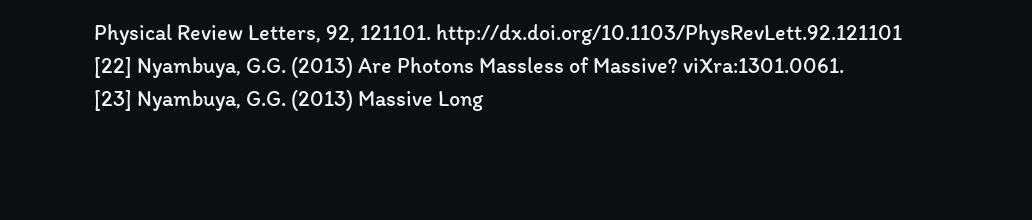Physical Review Letters, 92, 121101. http://dx.doi.org/10.1103/PhysRevLett.92.121101
[22] Nyambuya, G.G. (2013) Are Photons Massless of Massive? viXra:1301.0061.
[23] Nyambuya, G.G. (2013) Massive Long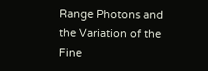Range Photons and the Variation of the Fine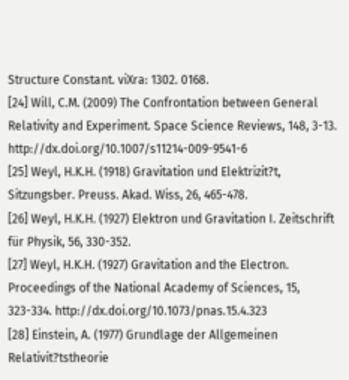Structure Constant. viXra: 1302. 0168.
[24] Will, C.M. (2009) The Confrontation between General Relativity and Experiment. Space Science Reviews, 148, 3-13. http://dx.doi.org/10.1007/s11214-009-9541-6
[25] Weyl, H.K.H. (1918) Gravitation und Elektrizit?t, Sitzungsber. Preuss. Akad. Wiss, 26, 465-478.
[26] Weyl, H.K.H. (1927) Elektron und Gravitation I. Zeitschrift für Physik, 56, 330-352.
[27] Weyl, H.K.H. (1927) Gravitation and the Electron. Proceedings of the National Academy of Sciences, 15, 323-334. http://dx.doi.org/10.1073/pnas.15.4.323
[28] Einstein, A. (1977) Grundlage der Allgemeinen Relativit?tstheorie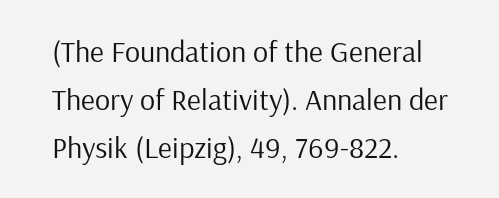(The Foundation of the General Theory of Relativity). Annalen der Physik (Leipzig), 49, 769-822.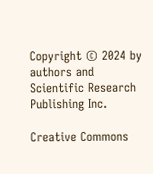Copyright © 2024 by authors and Scientific Research Publishing Inc.

Creative Commons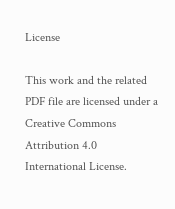License

This work and the related PDF file are licensed under a Creative Commons Attribution 4.0 International License.